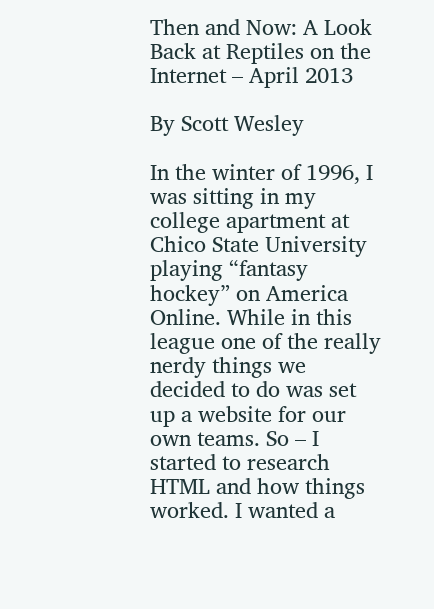Then and Now: A Look Back at Reptiles on the Internet – April 2013

By Scott Wesley

In the winter of 1996, I was sitting in my college apartment at Chico State University playing “fantasy hockey” on America Online. While in this league one of the really nerdy things we decided to do was set up a website for our own teams. So – I started to research HTML and how things worked. I wanted a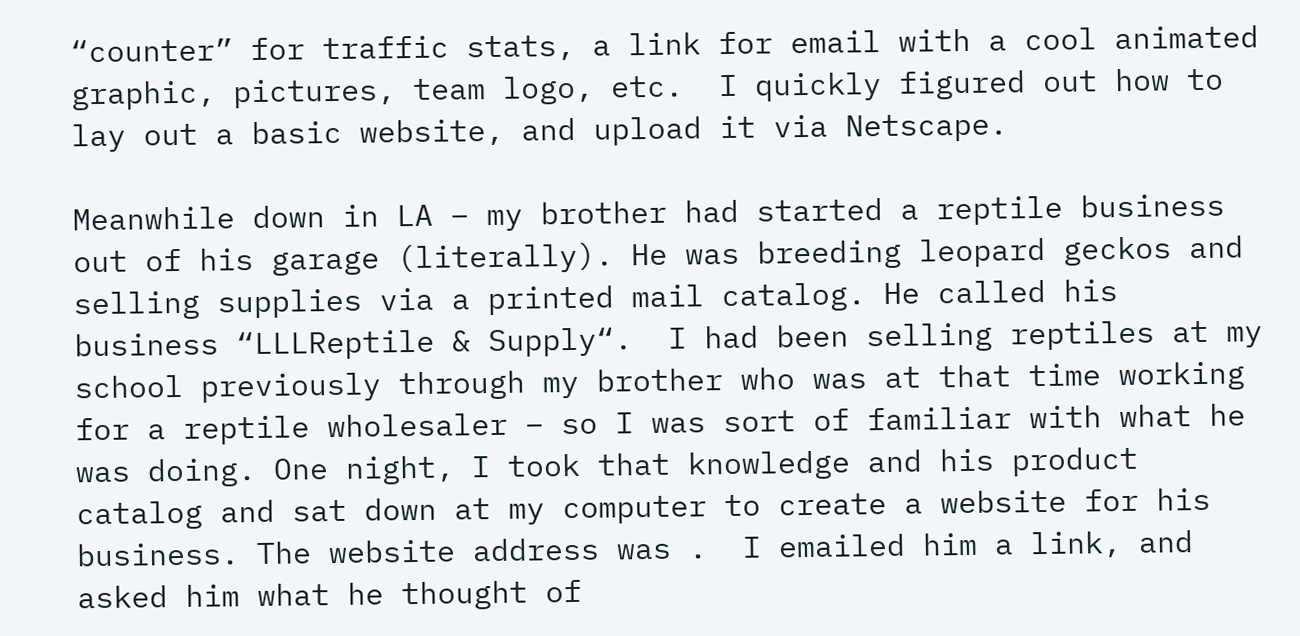“counter” for traffic stats, a link for email with a cool animated graphic, pictures, team logo, etc.  I quickly figured out how to lay out a basic website, and upload it via Netscape.

Meanwhile down in LA – my brother had started a reptile business out of his garage (literally). He was breeding leopard geckos and selling supplies via a printed mail catalog. He called his business “LLLReptile & Supply“.  I had been selling reptiles at my school previously through my brother who was at that time working for a reptile wholesaler – so I was sort of familiar with what he was doing. One night, I took that knowledge and his product catalog and sat down at my computer to create a website for his business. The website address was .  I emailed him a link, and asked him what he thought of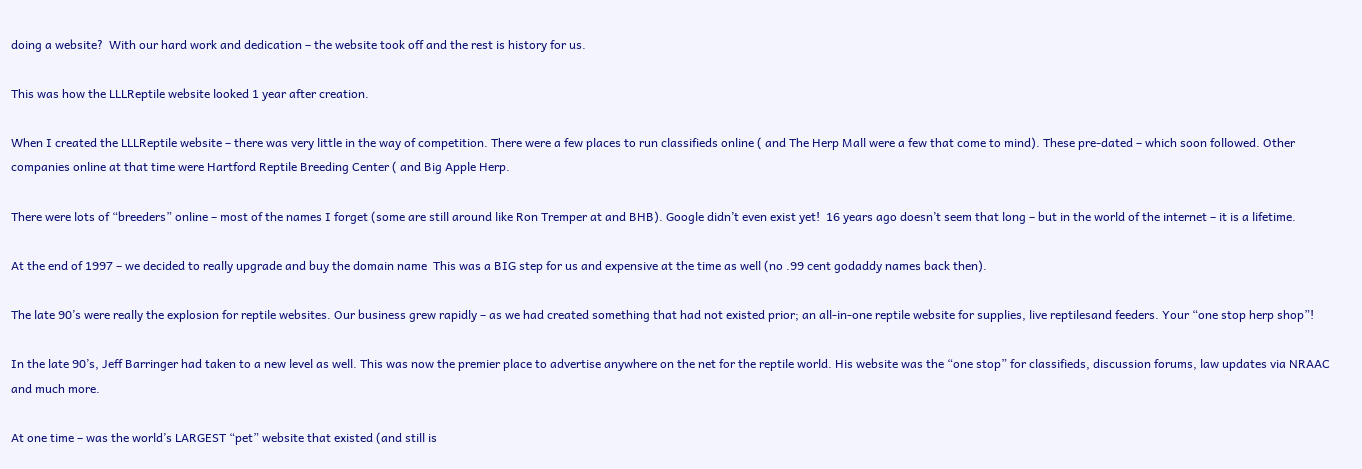doing a website?  With our hard work and dedication – the website took off and the rest is history for us.

This was how the LLLReptile website looked 1 year after creation.

When I created the LLLReptile website – there was very little in the way of competition. There were a few places to run classifieds online ( and The Herp Mall were a few that come to mind). These pre-dated – which soon followed. Other companies online at that time were Hartford Reptile Breeding Center ( and Big Apple Herp.

There were lots of “breeders” online – most of the names I forget (some are still around like Ron Tremper at and BHB). Google didn’t even exist yet!  16 years ago doesn’t seem that long – but in the world of the internet – it is a lifetime.

At the end of 1997 – we decided to really upgrade and buy the domain name  This was a BIG step for us and expensive at the time as well (no .99 cent godaddy names back then).

The late 90’s were really the explosion for reptile websites. Our business grew rapidly – as we had created something that had not existed prior; an all-in-one reptile website for supplies, live reptilesand feeders. Your “one stop herp shop”!

In the late 90’s, Jeff Barringer had taken to a new level as well. This was now the premier place to advertise anywhere on the net for the reptile world. His website was the “one stop” for classifieds, discussion forums, law updates via NRAAC and much more.

At one time – was the world’s LARGEST “pet” website that existed (and still is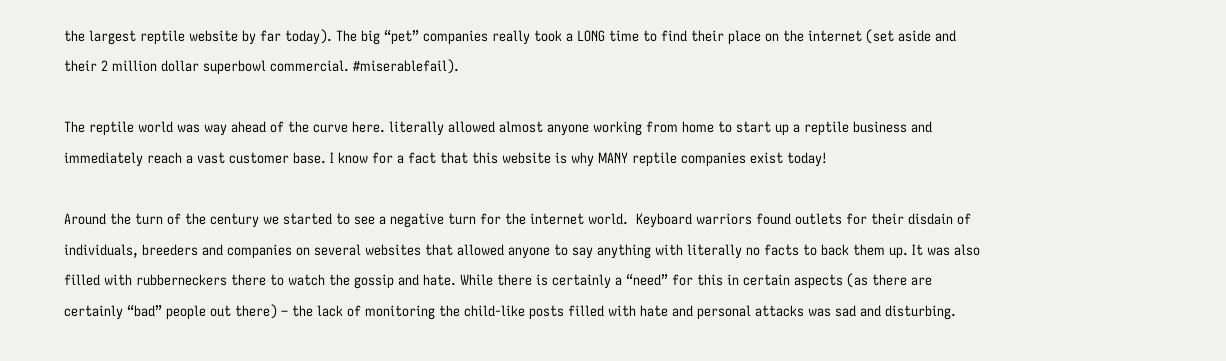the largest reptile website by far today). The big “pet” companies really took a LONG time to find their place on the internet (set aside and their 2 million dollar superbowl commercial. #miserablefail).

The reptile world was way ahead of the curve here. literally allowed almost anyone working from home to start up a reptile business and immediately reach a vast customer base. I know for a fact that this website is why MANY reptile companies exist today!

Around the turn of the century we started to see a negative turn for the internet world.  Keyboard warriors found outlets for their disdain of individuals, breeders and companies on several websites that allowed anyone to say anything with literally no facts to back them up. It was also filled with rubberneckers there to watch the gossip and hate. While there is certainly a “need” for this in certain aspects (as there are certainly “bad” people out there) – the lack of monitoring the child-like posts filled with hate and personal attacks was sad and disturbing.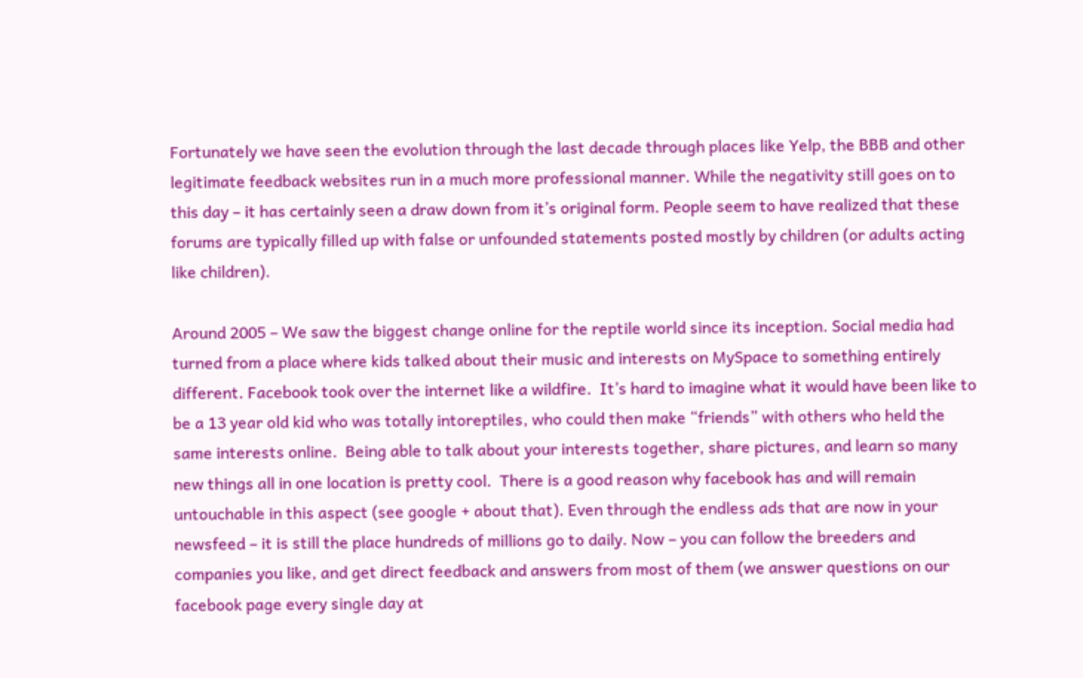Fortunately we have seen the evolution through the last decade through places like Yelp, the BBB and other legitimate feedback websites run in a much more professional manner. While the negativity still goes on to this day – it has certainly seen a draw down from it’s original form. People seem to have realized that these forums are typically filled up with false or unfounded statements posted mostly by children (or adults acting like children).

Around 2005 – We saw the biggest change online for the reptile world since its inception. Social media had turned from a place where kids talked about their music and interests on MySpace to something entirely different. Facebook took over the internet like a wildfire.  It’s hard to imagine what it would have been like to be a 13 year old kid who was totally intoreptiles, who could then make “friends” with others who held the same interests online.  Being able to talk about your interests together, share pictures, and learn so many new things all in one location is pretty cool.  There is a good reason why facebook has and will remain untouchable in this aspect (see google + about that). Even through the endless ads that are now in your newsfeed – it is still the place hundreds of millions go to daily. Now – you can follow the breeders and companies you like, and get direct feedback and answers from most of them (we answer questions on our facebook page every single day at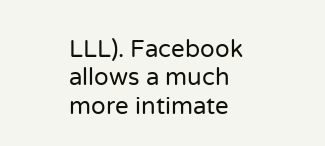LLL). Facebook allows a much more intimate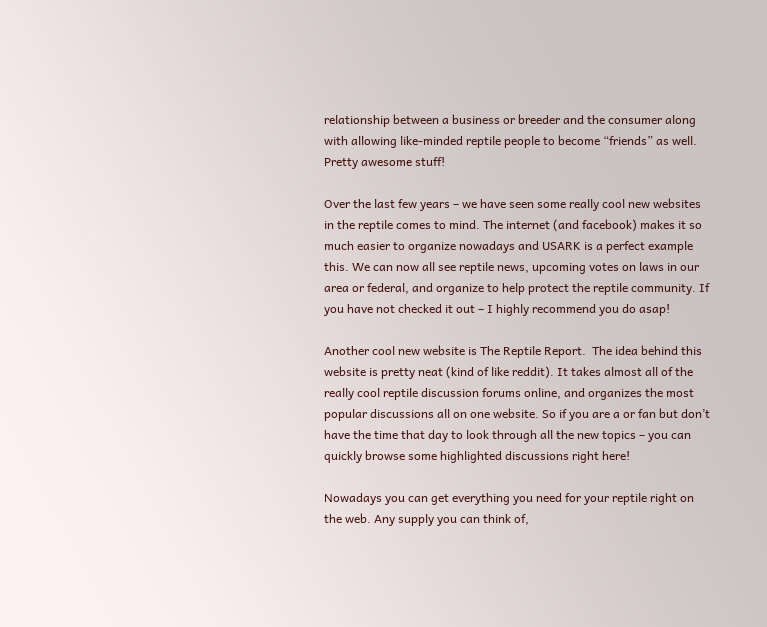relationship between a business or breeder and the consumer along with allowing like-minded reptile people to become “friends” as well. Pretty awesome stuff!

Over the last few years – we have seen some really cool new websites in the reptile comes to mind. The internet (and facebook) makes it so much easier to organize nowadays and USARK is a perfect example this. We can now all see reptile news, upcoming votes on laws in our area or federal, and organize to help protect the reptile community. If you have not checked it out – I highly recommend you do asap!

Another cool new website is The Reptile Report.  The idea behind this website is pretty neat (kind of like reddit). It takes almost all of the really cool reptile discussion forums online, and organizes the most popular discussions all on one website. So if you are a or fan but don’t have the time that day to look through all the new topics – you can quickly browse some highlighted discussions right here!

Nowadays you can get everything you need for your reptile right on the web. Any supply you can think of,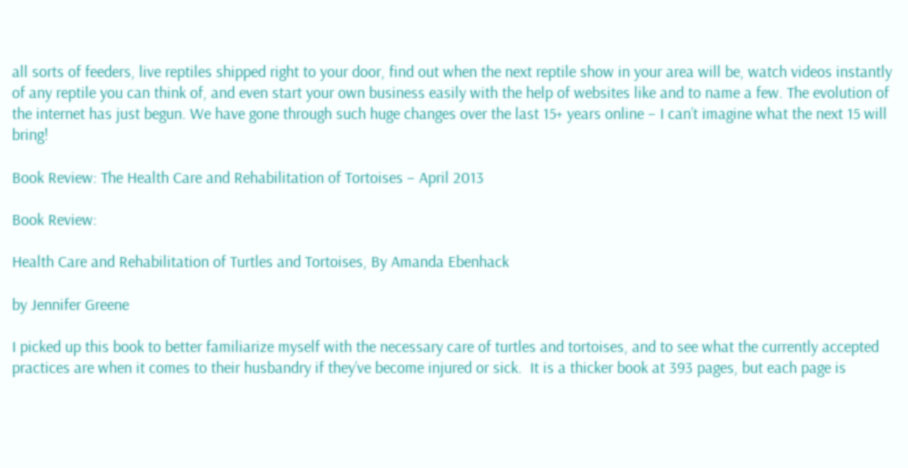all sorts of feeders, live reptiles shipped right to your door, find out when the next reptile show in your area will be, watch videos instantly of any reptile you can think of, and even start your own business easily with the help of websites like and to name a few. The evolution of the internet has just begun. We have gone through such huge changes over the last 15+ years online – I can’t imagine what the next 15 will bring!

Book Review: The Health Care and Rehabilitation of Tortoises – April 2013

Book Review:

Health Care and Rehabilitation of Turtles and Tortoises, By Amanda Ebenhack

by Jennifer Greene

I picked up this book to better familiarize myself with the necessary care of turtles and tortoises, and to see what the currently accepted practices are when it comes to their husbandry if they’ve become injured or sick.  It is a thicker book at 393 pages, but each page is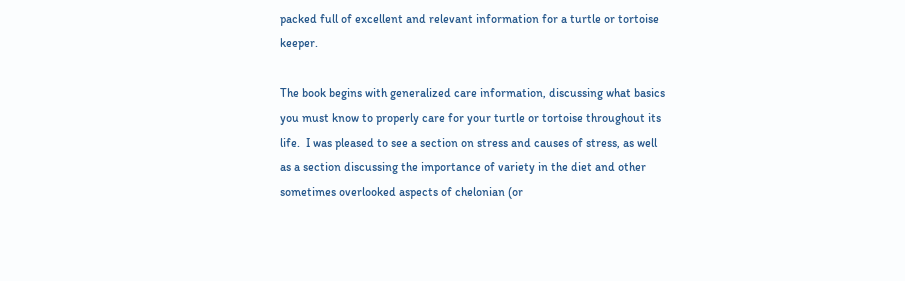packed full of excellent and relevant information for a turtle or tortoise keeper.

The book begins with generalized care information, discussing what basics you must know to properly care for your turtle or tortoise throughout its life.  I was pleased to see a section on stress and causes of stress, as well as a section discussing the importance of variety in the diet and other sometimes overlooked aspects of chelonian (or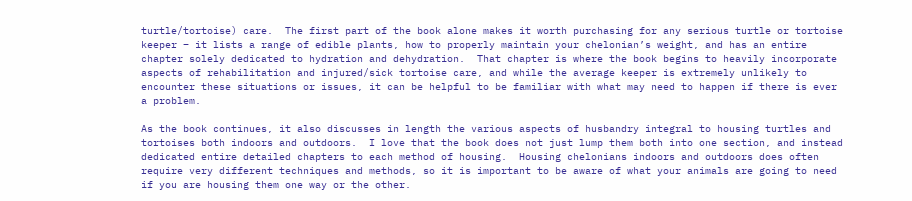turtle/tortoise) care.  The first part of the book alone makes it worth purchasing for any serious turtle or tortoise keeper – it lists a range of edible plants, how to properly maintain your chelonian’s weight, and has an entire chapter solely dedicated to hydration and dehydration.  That chapter is where the book begins to heavily incorporate aspects of rehabilitation and injured/sick tortoise care, and while the average keeper is extremely unlikely to encounter these situations or issues, it can be helpful to be familiar with what may need to happen if there is ever a problem.

As the book continues, it also discusses in length the various aspects of husbandry integral to housing turtles and tortoises both indoors and outdoors.  I love that the book does not just lump them both into one section, and instead dedicated entire detailed chapters to each method of housing.  Housing chelonians indoors and outdoors does often require very different techniques and methods, so it is important to be aware of what your animals are going to need if you are housing them one way or the other.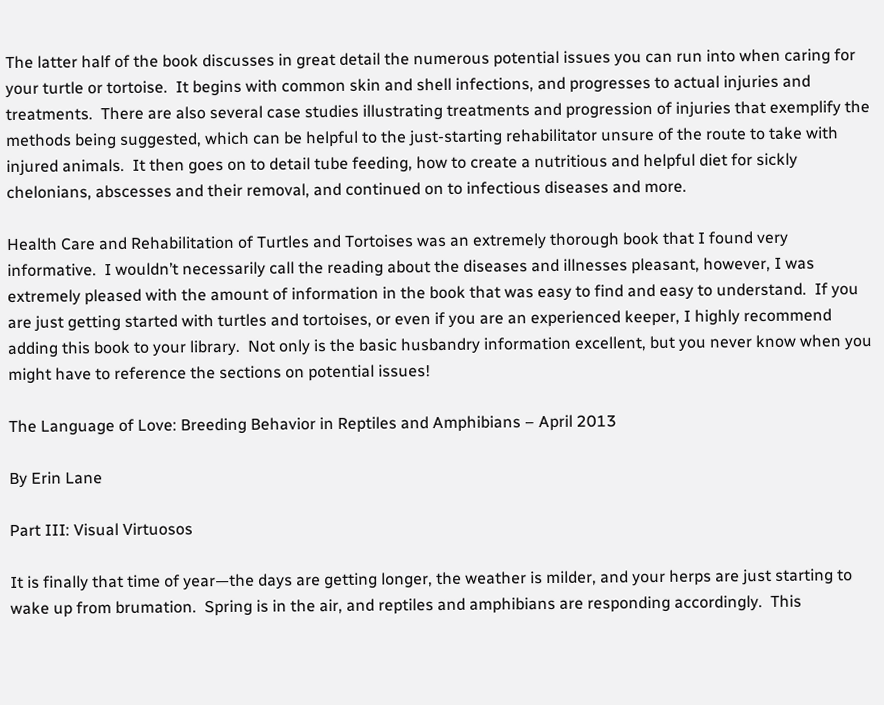The latter half of the book discusses in great detail the numerous potential issues you can run into when caring for your turtle or tortoise.  It begins with common skin and shell infections, and progresses to actual injuries and treatments.  There are also several case studies illustrating treatments and progression of injuries that exemplify the methods being suggested, which can be helpful to the just-starting rehabilitator unsure of the route to take with injured animals.  It then goes on to detail tube feeding, how to create a nutritious and helpful diet for sickly chelonians, abscesses and their removal, and continued on to infectious diseases and more.

Health Care and Rehabilitation of Turtles and Tortoises was an extremely thorough book that I found very informative.  I wouldn’t necessarily call the reading about the diseases and illnesses pleasant, however, I was extremely pleased with the amount of information in the book that was easy to find and easy to understand.  If you are just getting started with turtles and tortoises, or even if you are an experienced keeper, I highly recommend adding this book to your library.  Not only is the basic husbandry information excellent, but you never know when you might have to reference the sections on potential issues!

The Language of Love: Breeding Behavior in Reptiles and Amphibians – April 2013

By Erin Lane

Part III: Visual Virtuosos

It is finally that time of year—the days are getting longer, the weather is milder, and your herps are just starting to wake up from brumation.  Spring is in the air, and reptiles and amphibians are responding accordingly.  This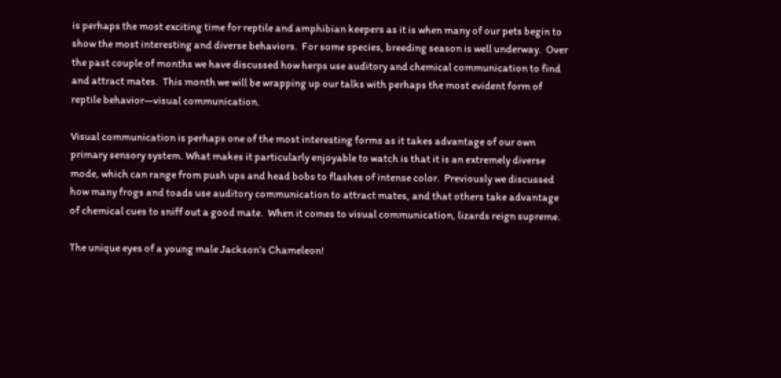is perhaps the most exciting time for reptile and amphibian keepers as it is when many of our pets begin to show the most interesting and diverse behaviors.  For some species, breeding season is well underway.  Over the past couple of months we have discussed how herps use auditory and chemical communication to find and attract mates.  This month we will be wrapping up our talks with perhaps the most evident form of reptile behavior—visual communication.

Visual communication is perhaps one of the most interesting forms as it takes advantage of our own primary sensory system. What makes it particularly enjoyable to watch is that it is an extremely diverse mode, which can range from push ups and head bobs to flashes of intense color.  Previously we discussed how many frogs and toads use auditory communication to attract mates, and that others take advantage of chemical cues to sniff out a good mate.  When it comes to visual communication, lizards reign supreme.

The unique eyes of a young male Jackson’s Chameleon!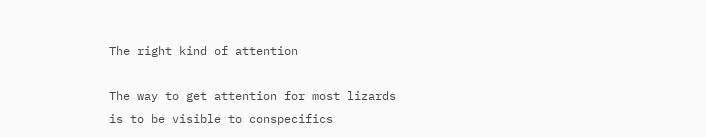The right kind of attention

The way to get attention for most lizards is to be visible to conspecifics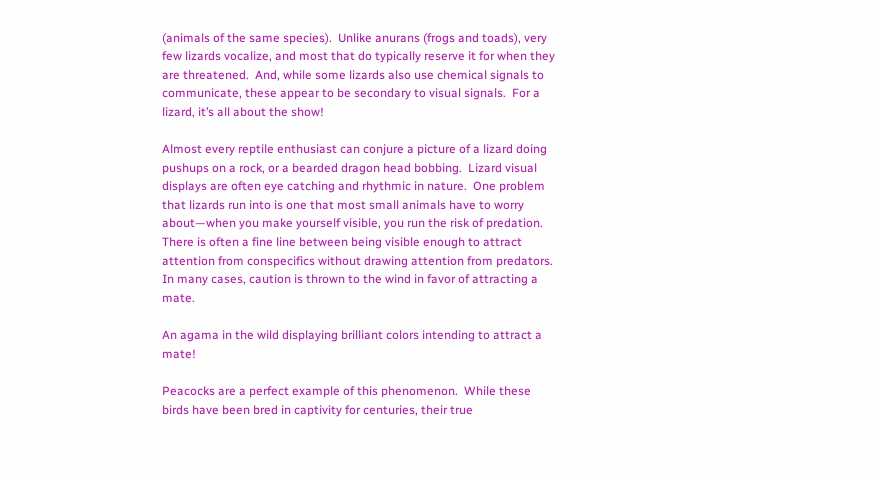(animals of the same species).  Unlike anurans (frogs and toads), very few lizards vocalize, and most that do typically reserve it for when they are threatened.  And, while some lizards also use chemical signals to communicate, these appear to be secondary to visual signals.  For a lizard, it’s all about the show!

Almost every reptile enthusiast can conjure a picture of a lizard doing pushups on a rock, or a bearded dragon head bobbing.  Lizard visual displays are often eye catching and rhythmic in nature.  One problem that lizards run into is one that most small animals have to worry about—when you make yourself visible, you run the risk of predation.  There is often a fine line between being visible enough to attract attention from conspecifics without drawing attention from predators.  In many cases, caution is thrown to the wind in favor of attracting a mate.

An agama in the wild displaying brilliant colors intending to attract a mate!

Peacocks are a perfect example of this phenomenon.  While these birds have been bred in captivity for centuries, their true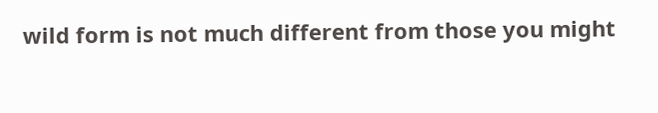wild form is not much different from those you might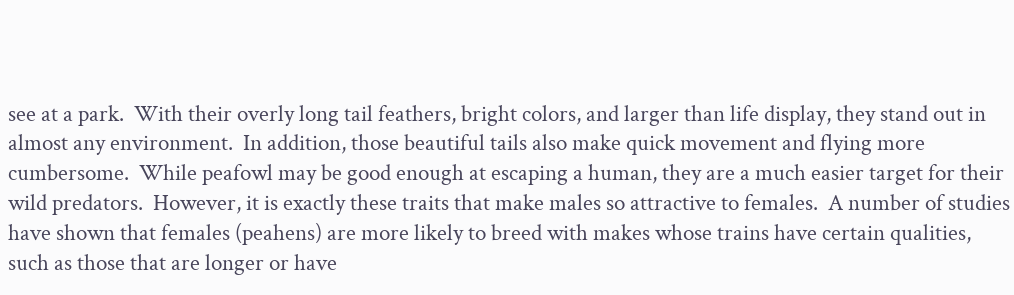see at a park.  With their overly long tail feathers, bright colors, and larger than life display, they stand out in almost any environment.  In addition, those beautiful tails also make quick movement and flying more cumbersome.  While peafowl may be good enough at escaping a human, they are a much easier target for their wild predators.  However, it is exactly these traits that make males so attractive to females.  A number of studies have shown that females (peahens) are more likely to breed with makes whose trains have certain qualities, such as those that are longer or have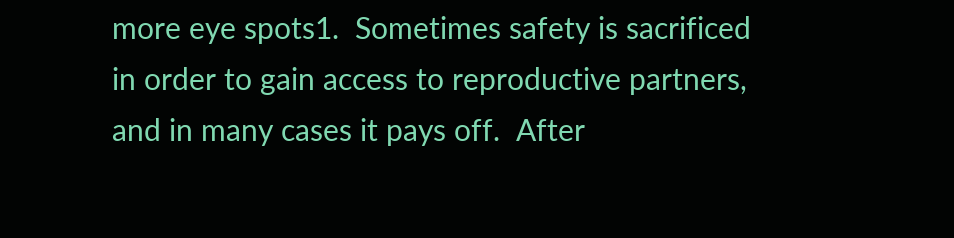more eye spots1.  Sometimes safety is sacrificed in order to gain access to reproductive partners, and in many cases it pays off.  After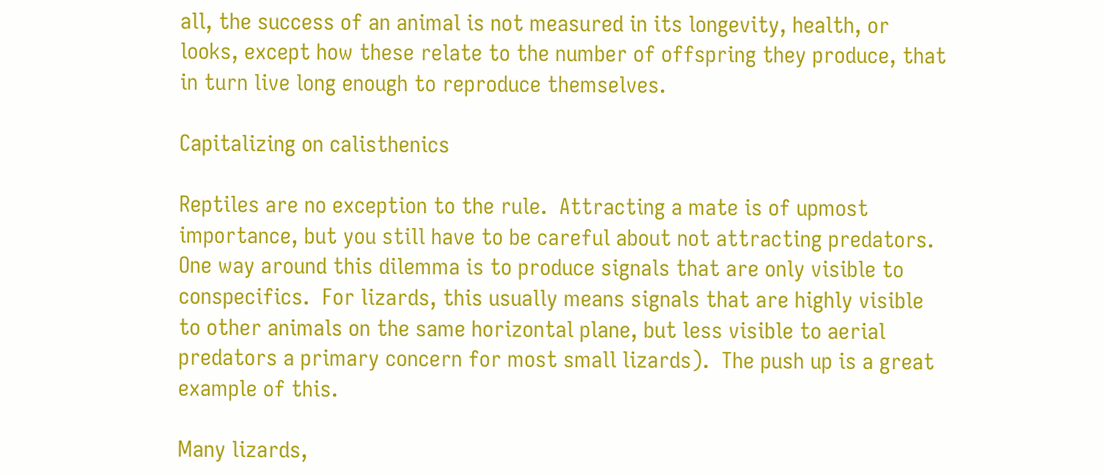all, the success of an animal is not measured in its longevity, health, or looks, except how these relate to the number of offspring they produce, that in turn live long enough to reproduce themselves.

Capitalizing on calisthenics

Reptiles are no exception to the rule.  Attracting a mate is of upmost importance, but you still have to be careful about not attracting predators.  One way around this dilemma is to produce signals that are only visible to conspecifics.  For lizards, this usually means signals that are highly visible to other animals on the same horizontal plane, but less visible to aerial predators a primary concern for most small lizards).  The push up is a great example of this.

Many lizards,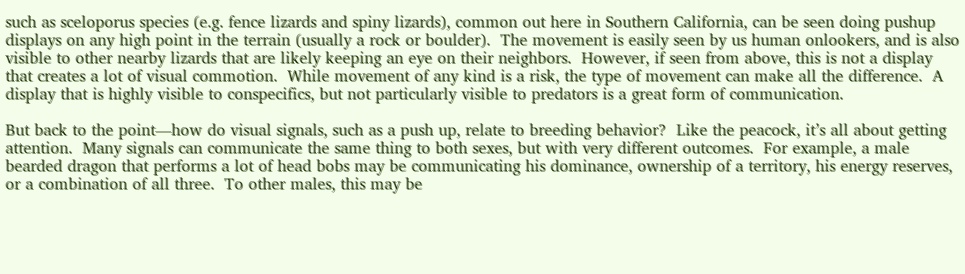such as sceloporus species (e.g. fence lizards and spiny lizards), common out here in Southern California, can be seen doing pushup displays on any high point in the terrain (usually a rock or boulder).  The movement is easily seen by us human onlookers, and is also visible to other nearby lizards that are likely keeping an eye on their neighbors.  However, if seen from above, this is not a display that creates a lot of visual commotion.  While movement of any kind is a risk, the type of movement can make all the difference.  A display that is highly visible to conspecifics, but not particularly visible to predators is a great form of communication.

But back to the point—how do visual signals, such as a push up, relate to breeding behavior?  Like the peacock, it’s all about getting attention.  Many signals can communicate the same thing to both sexes, but with very different outcomes.  For example, a male bearded dragon that performs a lot of head bobs may be communicating his dominance, ownership of a territory, his energy reserves, or a combination of all three.  To other males, this may be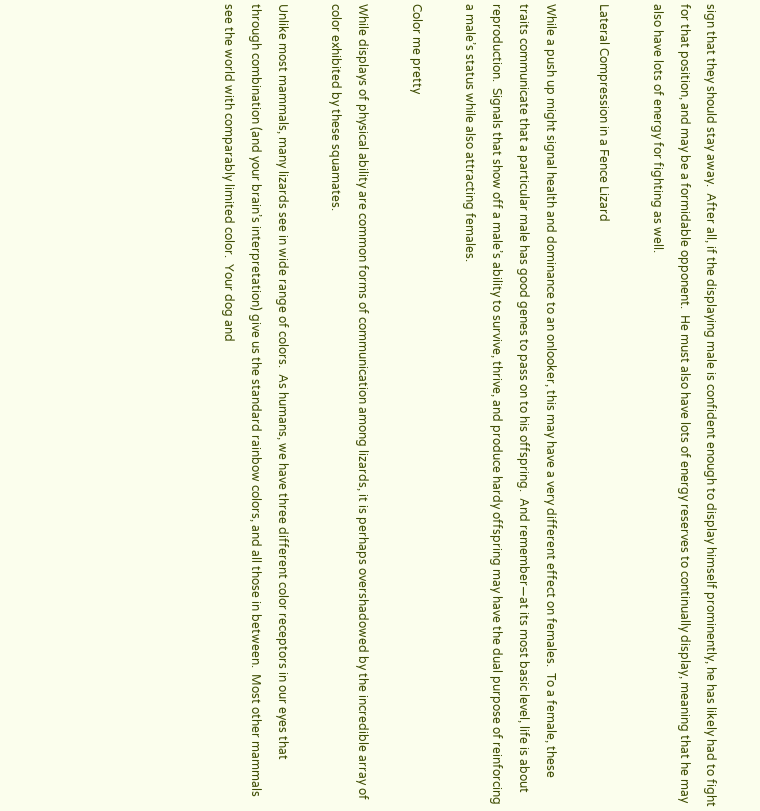sign that they should stay away.  After all, if the displaying male is confident enough to display himself prominently, he has likely had to fight for that position, and may be a formidable opponent.  He must also have lots of energy reserves to continually display, meaning that he may also have lots of energy for fighting as well.

Lateral Compression in a Fence Lizard

While a push up might signal health and dominance to an onlooker, this may have a very different effect on females.  To a female, these traits communicate that a particular male has good genes to pass on to his offspring.  And remember—at its most basic level, life is about reproduction.  Signals that show off a male’s ability to survive, thrive, and produce hardy offspring may have the dual purpose of reinforcing a male’s status while also attracting females.

Color me pretty

While displays of physical ability are common forms of communication among lizards, it is perhaps overshadowed by the incredible array of color exhibited by these squamates.

Unlike most mammals, many lizards see in wide range of colors.  As humans, we have three different color receptors in our eyes that through combination (and your brain’s interpretation) give us the standard rainbow colors, and all those in between.  Most other mammals see the world with comparably limited color.  Your dog and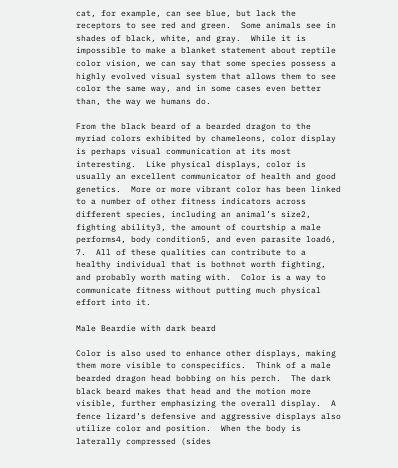cat, for example, can see blue, but lack the receptors to see red and green.  Some animals see in shades of black, white, and gray.  While it is impossible to make a blanket statement about reptile color vision, we can say that some species possess a highly evolved visual system that allows them to see color the same way, and in some cases even better than, the way we humans do.

From the black beard of a bearded dragon to the myriad colors exhibited by chameleons, color display is perhaps visual communication at its most interesting.  Like physical displays, color is usually an excellent communicator of health and good genetics.  More or more vibrant color has been linked to a number of other fitness indicators across different species, including an animal’s size2, fighting ability3, the amount of courtship a male performs4, body condition5, and even parasite load6, 7.  All of these qualities can contribute to a healthy individual that is bothnot worth fighting, and probably worth mating with.  Color is a way to communicate fitness without putting much physical effort into it.

Male Beardie with dark beard

Color is also used to enhance other displays, making them more visible to conspecifics.  Think of a male bearded dragon head bobbing on his perch.  The dark black beard makes that head and the motion more visible, further emphasizing the overall display.  A fence lizard’s defensive and aggressive displays also utilize color and position.  When the body is laterally compressed (sides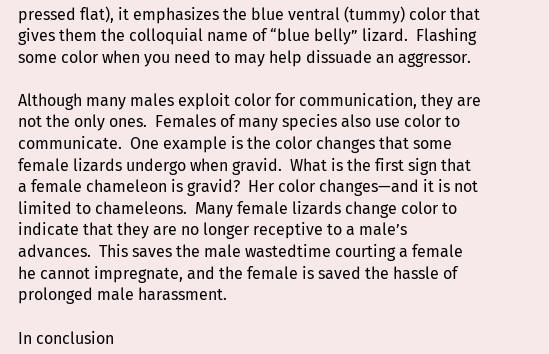pressed flat), it emphasizes the blue ventral (tummy) color that gives them the colloquial name of “blue belly” lizard.  Flashing some color when you need to may help dissuade an aggressor.

Although many males exploit color for communication, they are not the only ones.  Females of many species also use color to communicate.  One example is the color changes that some female lizards undergo when gravid.  What is the first sign that a female chameleon is gravid?  Her color changes—and it is not limited to chameleons.  Many female lizards change color to indicate that they are no longer receptive to a male’s advances.  This saves the male wastedtime courting a female he cannot impregnate, and the female is saved the hassle of prolonged male harassment.

In conclusion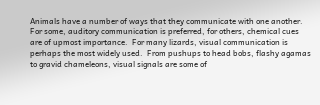Animals have a number of ways that they communicate with one another.  For some, auditory communication is preferred, for others, chemical cues are of upmost importance.  For many lizards, visual communication is perhaps the most widely used.  From pushups to head bobs, flashy agamas to gravid chameleons, visual signals are some of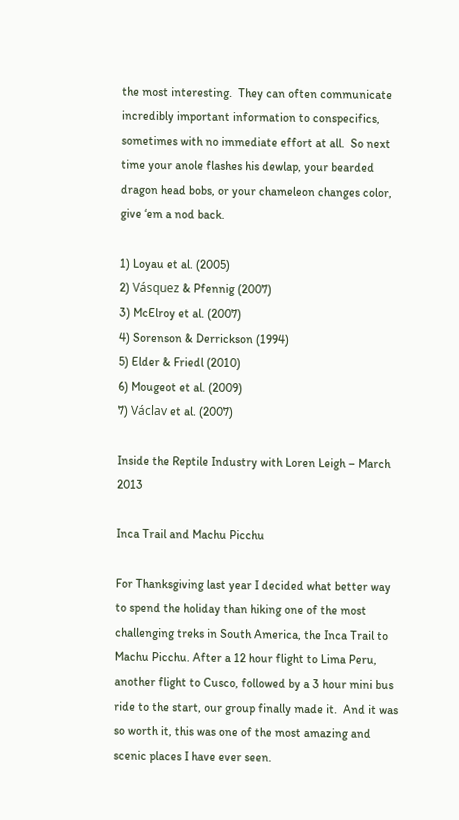the most interesting.  They can often communicate incredibly important information to conspecifics, sometimes with no immediate effort at all.  So next time your anole flashes his dewlap, your bearded dragon head bobs, or your chameleon changes color, give ‘em a nod back.

1) Loyau et al. (2005)
2) Vásquez & Pfennig (2007)
3) McElroy et al. (2007)
4) Sorenson & Derrickson (1994)
5) Elder & Friedl (2010)
6) Mougeot et al. (2009)
7) Václav et al. (2007)

Inside the Reptile Industry with Loren Leigh – March 2013

Inca Trail and Machu Picchu

For Thanksgiving last year I decided what better way to spend the holiday than hiking one of the most challenging treks in South America, the Inca Trail to Machu Picchu. After a 12 hour flight to Lima Peru, another flight to Cusco, followed by a 3 hour mini bus ride to the start, our group finally made it.  And it was so worth it, this was one of the most amazing and scenic places I have ever seen.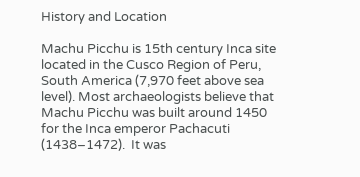History and Location

Machu Picchu is 15th century Inca site located in the Cusco Region of Peru, South America (7,970 feet above sea level). Most archaeologists believe that Machu Picchu was built around 1450 for the Inca emperor Pachacuti (1438–1472).  It was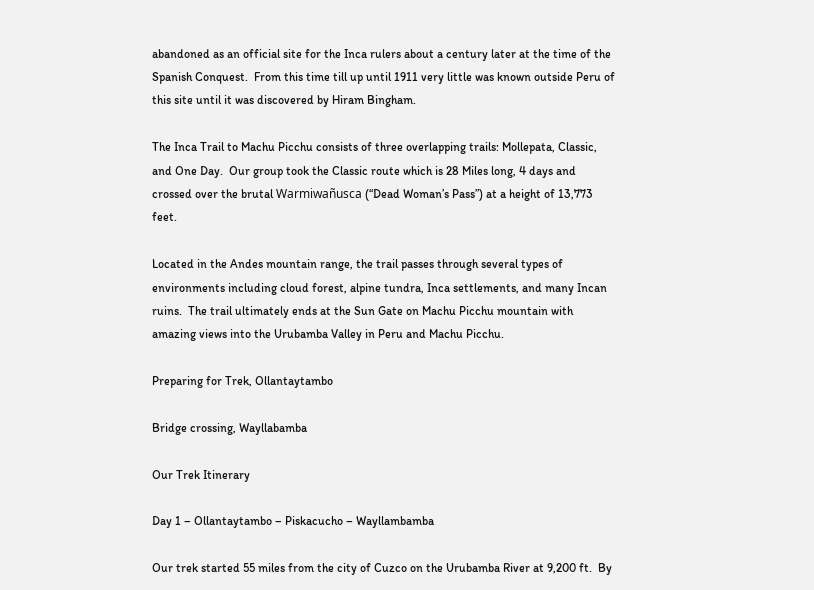abandoned as an official site for the Inca rulers about a century later at the time of the Spanish Conquest.  From this time till up until 1911 very little was known outside Peru of this site until it was discovered by Hiram Bingham.

The Inca Trail to Machu Picchu consists of three overlapping trails: Mollepata, Classic, and One Day.  Our group took the Classic route which is 28 Miles long, 4 days and crossed over the brutal Warmiwañusca (“Dead Woman’s Pass”) at a height of 13,773 feet.

Located in the Andes mountain range, the trail passes through several types of environments including cloud forest, alpine tundra, Inca settlements, and many Incan ruins.  The trail ultimately ends at the Sun Gate on Machu Picchu mountain with amazing views into the Urubamba Valley in Peru and Machu Picchu.

Preparing for Trek, Ollantaytambo

Bridge crossing, Wayllabamba

Our Trek Itinerary

Day 1 – Ollantaytambo – Piskacucho – Wayllambamba

Our trek started 55 miles from the city of Cuzco on the Urubamba River at 9,200 ft.  By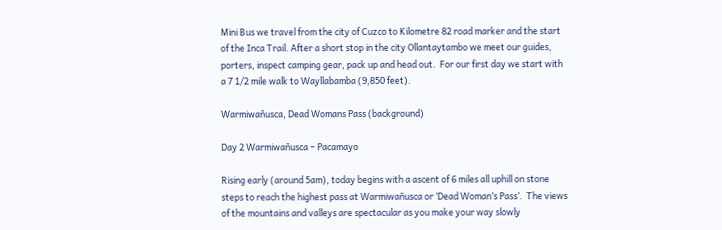Mini Bus we travel from the city of Cuzco to Kilometre 82 road marker and the start of the Inca Trail. After a short stop in the city Ollantaytambo we meet our guides, porters, inspect camping gear, pack up and head out.  For our first day we start with a 7 1/2 mile walk to Wayllabamba (9,850 feet).

Warmiwañusca, Dead Womans Pass (background)

Day 2 Warmiwañusca – Pacamayo

Rising early (around 5am), today begins with a ascent of 6 miles all uphill on stone steps to reach the highest pass at Warmiwañusca or ‘Dead Woman’s Pass’.  The views of the mountains and valleys are spectacular as you make your way slowly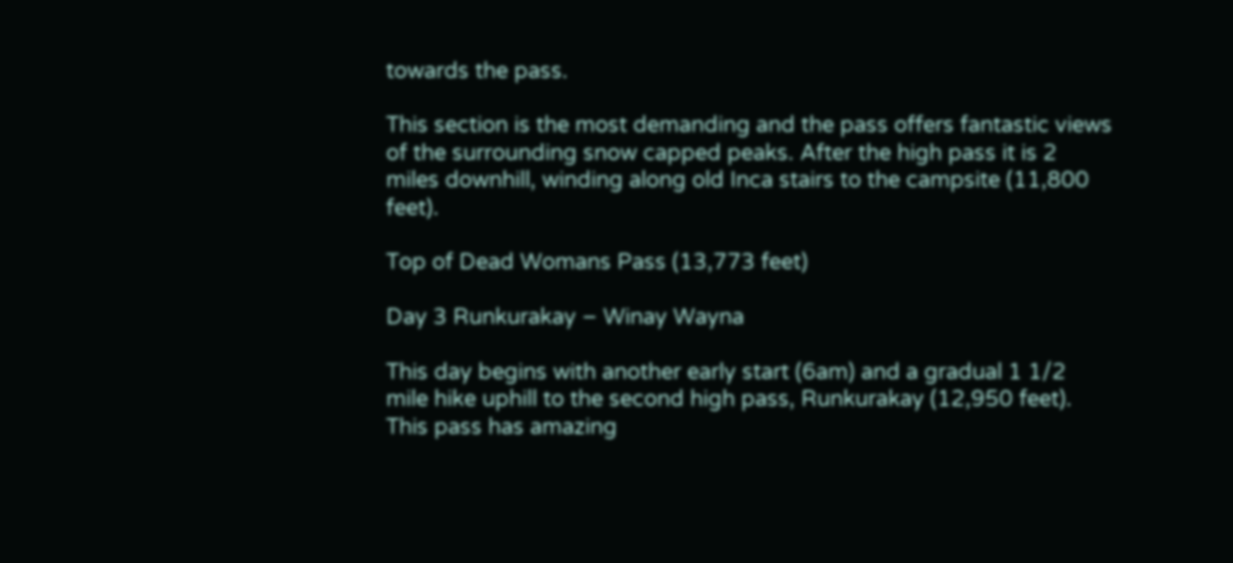towards the pass.

This section is the most demanding and the pass offers fantastic views of the surrounding snow capped peaks. After the high pass it is 2 miles downhill, winding along old Inca stairs to the campsite (11,800 feet).

Top of Dead Womans Pass (13,773 feet)

Day 3 Runkurakay – Winay Wayna

This day begins with another early start (6am) and a gradual 1 1/2 mile hike uphill to the second high pass, Runkurakay (12,950 feet). This pass has amazing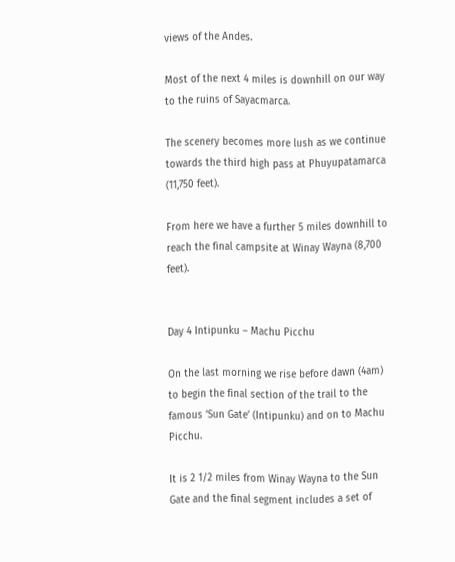views of the Andes.

Most of the next 4 miles is downhill on our way to the ruins of Sayacmarca.

The scenery becomes more lush as we continue towards the third high pass at Phuyupatamarca (11,750 feet).

From here we have a further 5 miles downhill to reach the final campsite at Winay Wayna (8,700 feet).


Day 4 Intipunku – Machu Picchu

On the last morning we rise before dawn (4am) to begin the final section of the trail to the famous ‘Sun Gate’ (Intipunku) and on to Machu Picchu.

It is 2 1/2 miles from Winay Wayna to the Sun Gate and the final segment includes a set of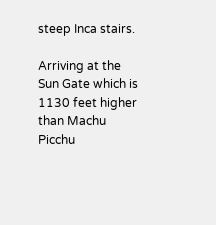steep Inca stairs.

Arriving at the Sun Gate which is 1130 feet higher than Machu Picchu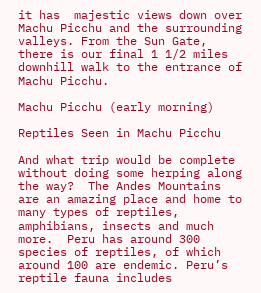it has  majestic views down over Machu Picchu and the surrounding valleys. From the Sun Gate, there is our final 1 1/2 miles downhill walk to the entrance of Machu Picchu.

Machu Picchu (early morning)

Reptiles Seen in Machu Picchu

And what trip would be complete without doing some herping along the way?  The Andes Mountains are an amazing place and home to many types of reptiles, amphibians, insects and much more.  Peru has around 300 species of reptiles, of which around 100 are endemic. Peru’s reptile fauna includes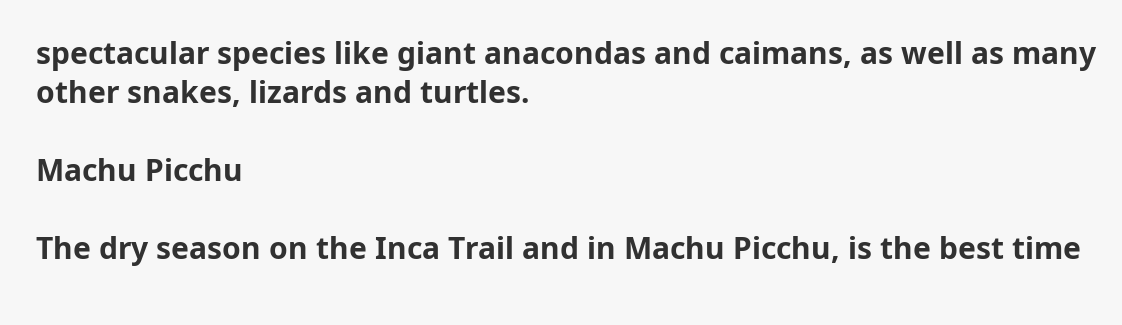spectacular species like giant anacondas and caimans, as well as many other snakes, lizards and turtles.

Machu Picchu

The dry season on the Inca Trail and in Machu Picchu, is the best time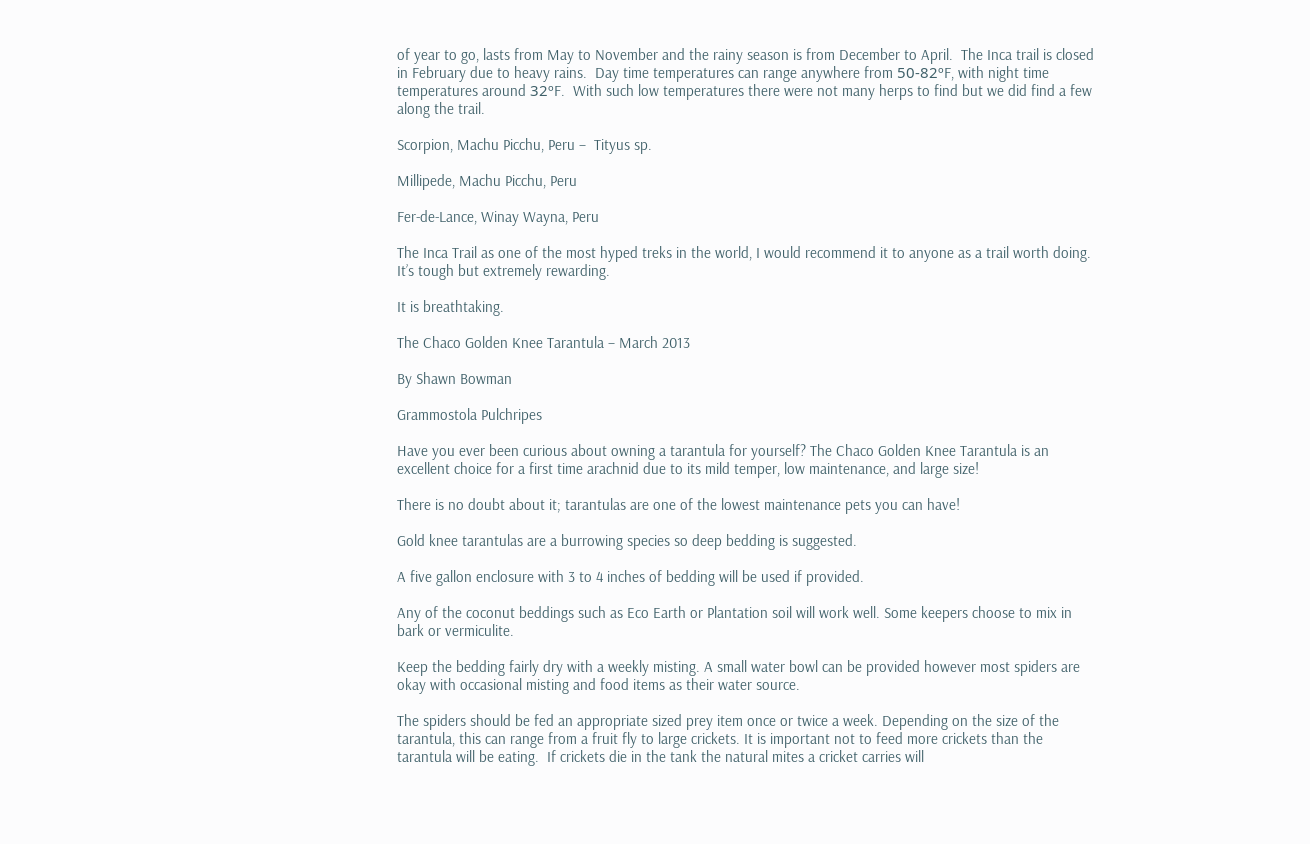of year to go, lasts from May to November and the rainy season is from December to April.  The Inca trail is closed in February due to heavy rains.  Day time temperatures can range anywhere from 50-82ºF, with night time temperatures around 32ºF.  With such low temperatures there were not many herps to find but we did find a few along the trail.

Scorpion, Machu Picchu, Peru –  Tityus sp.

Millipede, Machu Picchu, Peru

Fer-de-Lance, Winay Wayna, Peru

The Inca Trail as one of the most hyped treks in the world, I would recommend it to anyone as a trail worth doing. It’s tough but extremely rewarding.

It is breathtaking.

The Chaco Golden Knee Tarantula – March 2013

By Shawn Bowman

Grammostola Pulchripes

Have you ever been curious about owning a tarantula for yourself? The Chaco Golden Knee Tarantula is an excellent choice for a first time arachnid due to its mild temper, low maintenance, and large size!

There is no doubt about it; tarantulas are one of the lowest maintenance pets you can have!

Gold knee tarantulas are a burrowing species so deep bedding is suggested.

A five gallon enclosure with 3 to 4 inches of bedding will be used if provided.

Any of the coconut beddings such as Eco Earth or Plantation soil will work well. Some keepers choose to mix in bark or vermiculite.

Keep the bedding fairly dry with a weekly misting. A small water bowl can be provided however most spiders are okay with occasional misting and food items as their water source.

The spiders should be fed an appropriate sized prey item once or twice a week. Depending on the size of the tarantula, this can range from a fruit fly to large crickets. It is important not to feed more crickets than the tarantula will be eating.  If crickets die in the tank the natural mites a cricket carries will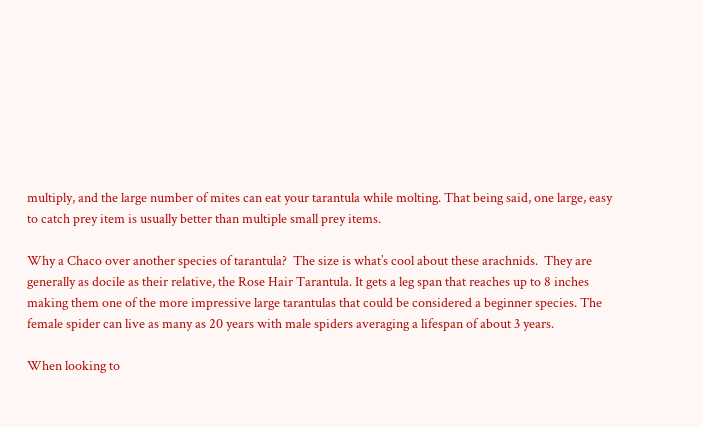multiply, and the large number of mites can eat your tarantula while molting. That being said, one large, easy to catch prey item is usually better than multiple small prey items.

Why a Chaco over another species of tarantula?  The size is what’s cool about these arachnids.  They are generally as docile as their relative, the Rose Hair Tarantula. It gets a leg span that reaches up to 8 inches making them one of the more impressive large tarantulas that could be considered a beginner species. The female spider can live as many as 20 years with male spiders averaging a lifespan of about 3 years.

When looking to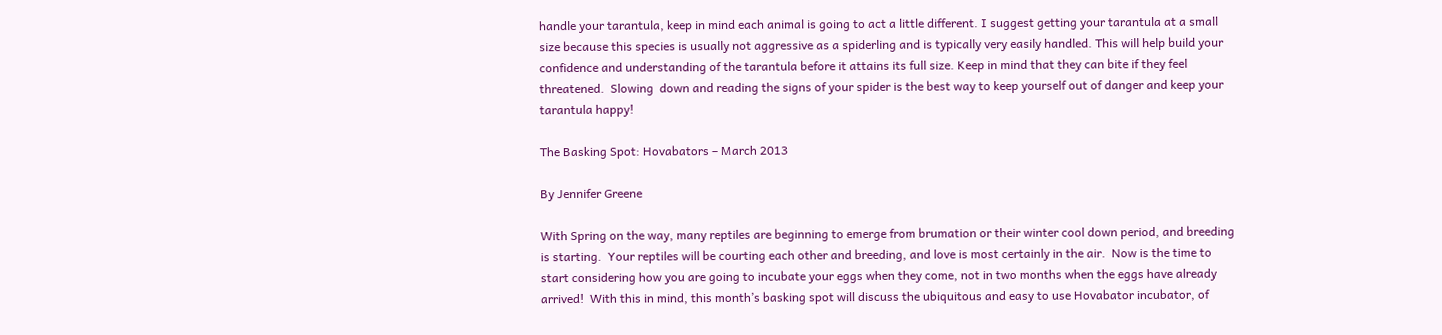handle your tarantula, keep in mind each animal is going to act a little different. I suggest getting your tarantula at a small size because this species is usually not aggressive as a spiderling and is typically very easily handled. This will help build your confidence and understanding of the tarantula before it attains its full size. Keep in mind that they can bite if they feel threatened.  Slowing  down and reading the signs of your spider is the best way to keep yourself out of danger and keep your tarantula happy!

The Basking Spot: Hovabators – March 2013

By Jennifer Greene

With Spring on the way, many reptiles are beginning to emerge from brumation or their winter cool down period, and breeding is starting.  Your reptiles will be courting each other and breeding, and love is most certainly in the air.  Now is the time to start considering how you are going to incubate your eggs when they come, not in two months when the eggs have already arrived!  With this in mind, this month’s basking spot will discuss the ubiquitous and easy to use Hovabator incubator, of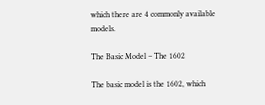which there are 4 commonly available models.

The Basic Model – The 1602

The basic model is the 1602, which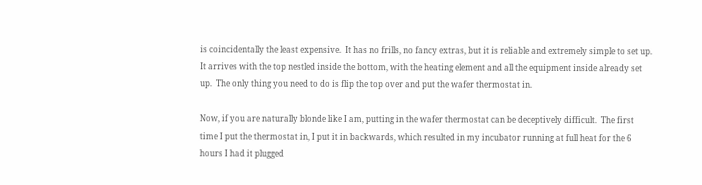is coincidentally the least expensive.  It has no frills, no fancy extras, but it is reliable and extremely simple to set up.  It arrives with the top nestled inside the bottom, with the heating element and all the equipment inside already set up.  The only thing you need to do is flip the top over and put the wafer thermostat in.

Now, if you are naturally blonde like I am, putting in the wafer thermostat can be deceptively difficult.  The first time I put the thermostat in, I put it in backwards, which resulted in my incubator running at full heat for the 6 hours I had it plugged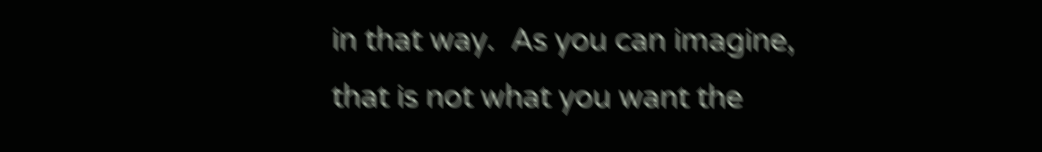in that way.  As you can imagine, that is not what you want the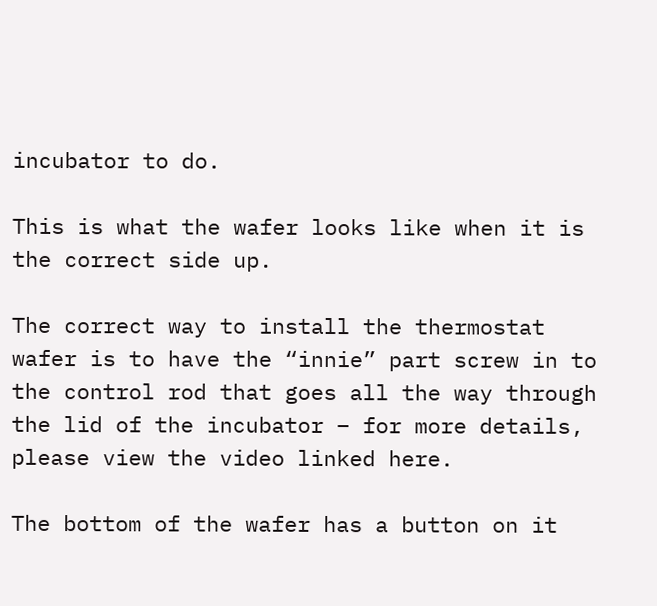incubator to do.

This is what the wafer looks like when it is the correct side up.

The correct way to install the thermostat wafer is to have the “innie” part screw in to the control rod that goes all the way through the lid of the incubator – for more details, please view the video linked here.

The bottom of the wafer has a button on it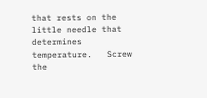that rests on the little needle that determines temperature.   Screw the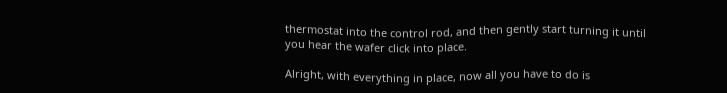thermostat into the control rod, and then gently start turning it until you hear the wafer click into place.

Alright, with everything in place, now all you have to do is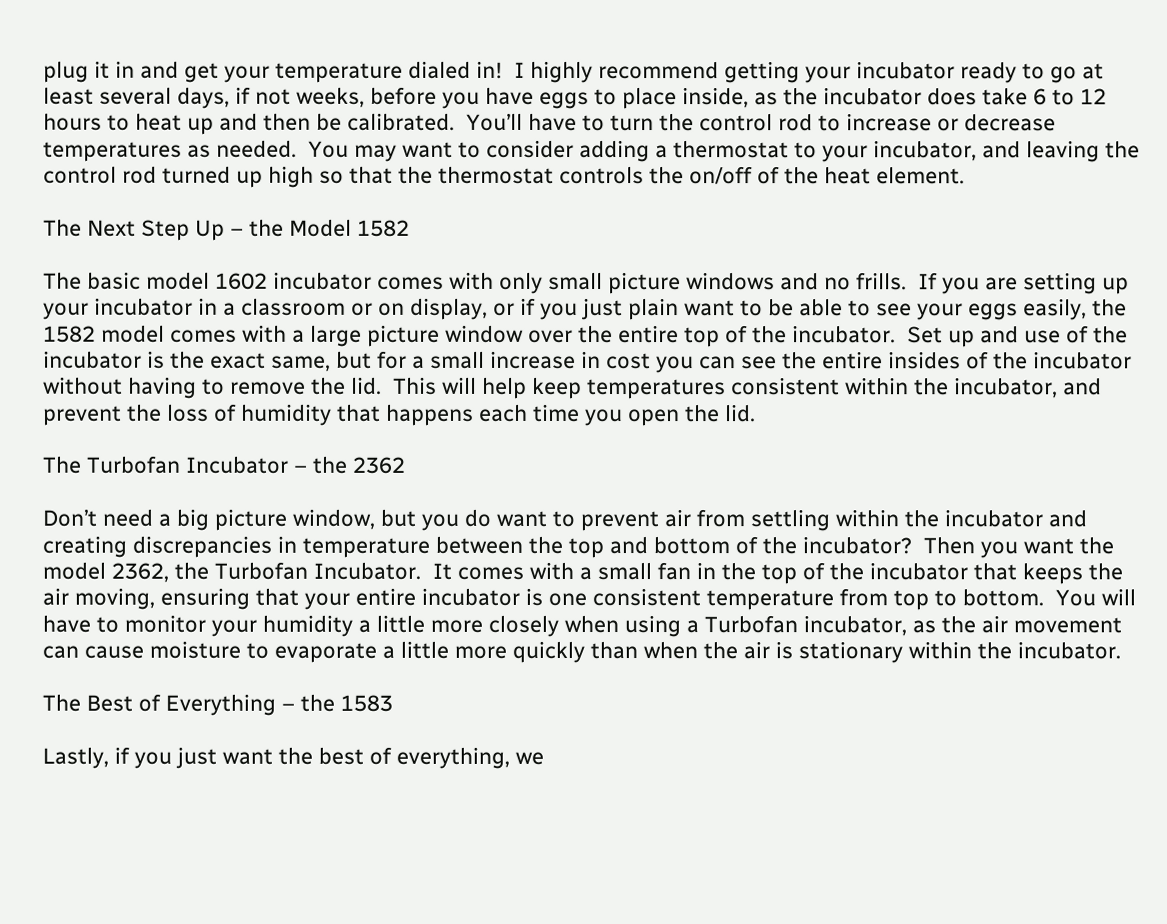plug it in and get your temperature dialed in!  I highly recommend getting your incubator ready to go at least several days, if not weeks, before you have eggs to place inside, as the incubator does take 6 to 12 hours to heat up and then be calibrated.  You’ll have to turn the control rod to increase or decrease temperatures as needed.  You may want to consider adding a thermostat to your incubator, and leaving the control rod turned up high so that the thermostat controls the on/off of the heat element.

The Next Step Up – the Model 1582

The basic model 1602 incubator comes with only small picture windows and no frills.  If you are setting up your incubator in a classroom or on display, or if you just plain want to be able to see your eggs easily, the 1582 model comes with a large picture window over the entire top of the incubator.  Set up and use of the incubator is the exact same, but for a small increase in cost you can see the entire insides of the incubator without having to remove the lid.  This will help keep temperatures consistent within the incubator, and prevent the loss of humidity that happens each time you open the lid.

The Turbofan Incubator – the 2362

Don’t need a big picture window, but you do want to prevent air from settling within the incubator and creating discrepancies in temperature between the top and bottom of the incubator?  Then you want the model 2362, the Turbofan Incubator.  It comes with a small fan in the top of the incubator that keeps the air moving, ensuring that your entire incubator is one consistent temperature from top to bottom.  You will have to monitor your humidity a little more closely when using a Turbofan incubator, as the air movement can cause moisture to evaporate a little more quickly than when the air is stationary within the incubator.

The Best of Everything – the 1583

Lastly, if you just want the best of everything, we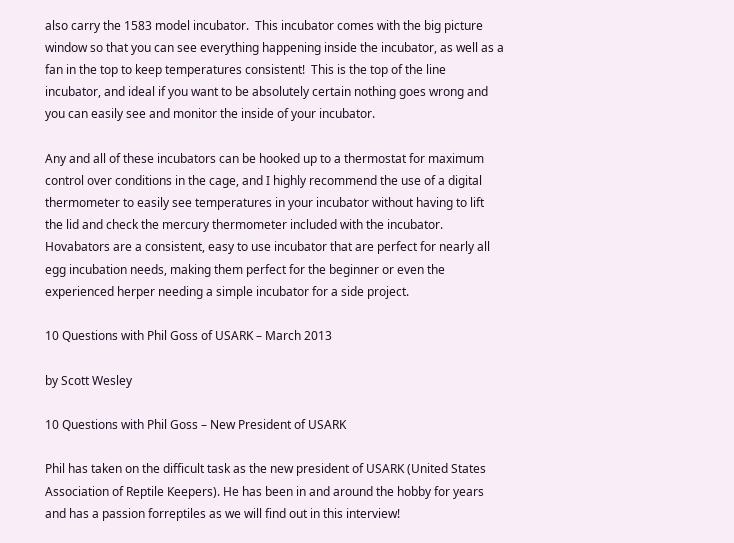also carry the 1583 model incubator.  This incubator comes with the big picture window so that you can see everything happening inside the incubator, as well as a fan in the top to keep temperatures consistent!  This is the top of the line incubator, and ideal if you want to be absolutely certain nothing goes wrong and you can easily see and monitor the inside of your incubator.

Any and all of these incubators can be hooked up to a thermostat for maximum control over conditions in the cage, and I highly recommend the use of a digital thermometer to easily see temperatures in your incubator without having to lift the lid and check the mercury thermometer included with the incubator.  Hovabators are a consistent, easy to use incubator that are perfect for nearly all egg incubation needs, making them perfect for the beginner or even the experienced herper needing a simple incubator for a side project.

10 Questions with Phil Goss of USARK – March 2013

by Scott Wesley

10 Questions with Phil Goss – New President of USARK

Phil has taken on the difficult task as the new president of USARK (United States Association of Reptile Keepers). He has been in and around the hobby for years and has a passion forreptiles as we will find out in this interview!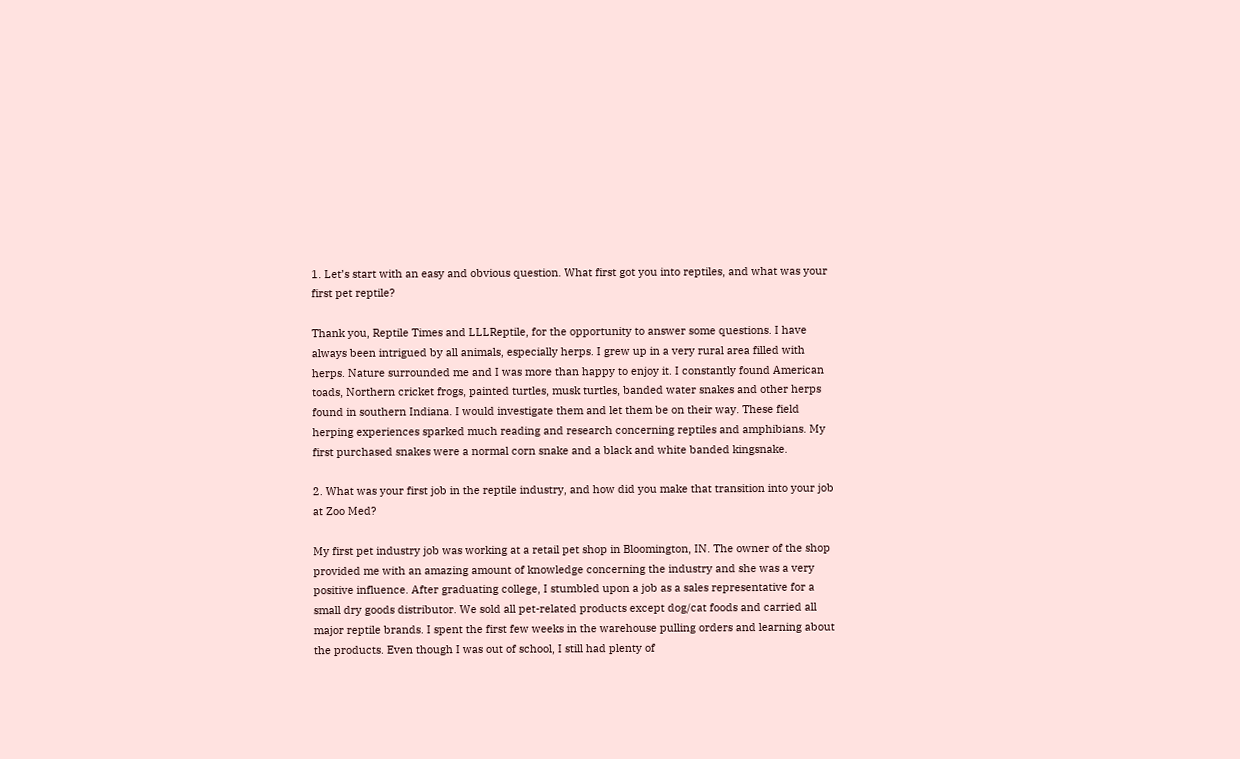1. Let’s start with an easy and obvious question. What first got you into reptiles, and what was your first pet reptile?

Thank you, Reptile Times and LLLReptile, for the opportunity to answer some questions. I have always been intrigued by all animals, especially herps. I grew up in a very rural area filled with herps. Nature surrounded me and I was more than happy to enjoy it. I constantly found American toads, Northern cricket frogs, painted turtles, musk turtles, banded water snakes and other herps found in southern Indiana. I would investigate them and let them be on their way. These field herping experiences sparked much reading and research concerning reptiles and amphibians. My first purchased snakes were a normal corn snake and a black and white banded kingsnake.

2. What was your first job in the reptile industry, and how did you make that transition into your job at Zoo Med?

My first pet industry job was working at a retail pet shop in Bloomington, IN. The owner of the shop provided me with an amazing amount of knowledge concerning the industry and she was a very positive influence. After graduating college, I stumbled upon a job as a sales representative for a small dry goods distributor. We sold all pet-related products except dog/cat foods and carried all major reptile brands. I spent the first few weeks in the warehouse pulling orders and learning about the products. Even though I was out of school, I still had plenty of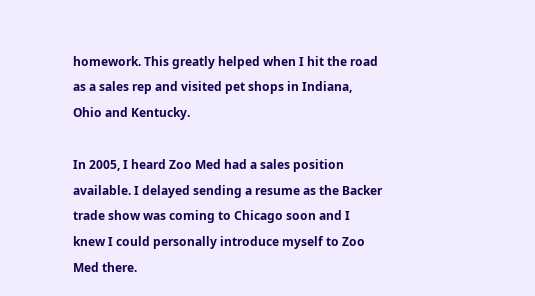homework. This greatly helped when I hit the road as a sales rep and visited pet shops in Indiana, Ohio and Kentucky.

In 2005, I heard Zoo Med had a sales position available. I delayed sending a resume as the Backer trade show was coming to Chicago soon and I knew I could personally introduce myself to Zoo Med there.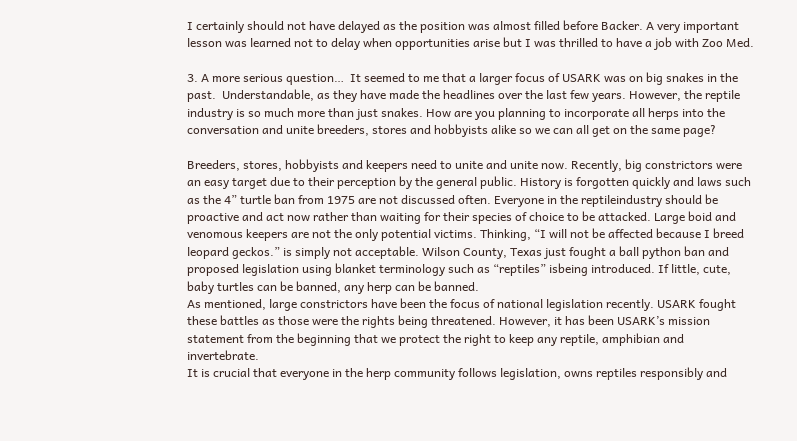I certainly should not have delayed as the position was almost filled before Backer. A very important lesson was learned not to delay when opportunities arise but I was thrilled to have a job with Zoo Med.

3. A more serious question…  It seemed to me that a larger focus of USARK was on big snakes in the past.  Understandable, as they have made the headlines over the last few years. However, the reptile industry is so much more than just snakes. How are you planning to incorporate all herps into the conversation and unite breeders, stores and hobbyists alike so we can all get on the same page?

Breeders, stores, hobbyists and keepers need to unite and unite now. Recently, big constrictors were an easy target due to their perception by the general public. History is forgotten quickly and laws such as the 4” turtle ban from 1975 are not discussed often. Everyone in the reptileindustry should be proactive and act now rather than waiting for their species of choice to be attacked. Large boid and venomous keepers are not the only potential victims. Thinking, “I will not be affected because I breed leopard geckos.” is simply not acceptable. Wilson County, Texas just fought a ball python ban and proposed legislation using blanket terminology such as “reptiles” isbeing introduced. If little, cute, baby turtles can be banned, any herp can be banned.
As mentioned, large constrictors have been the focus of national legislation recently. USARK fought these battles as those were the rights being threatened. However, it has been USARK’s mission statement from the beginning that we protect the right to keep any reptile, amphibian and invertebrate.
It is crucial that everyone in the herp community follows legislation, owns reptiles responsibly and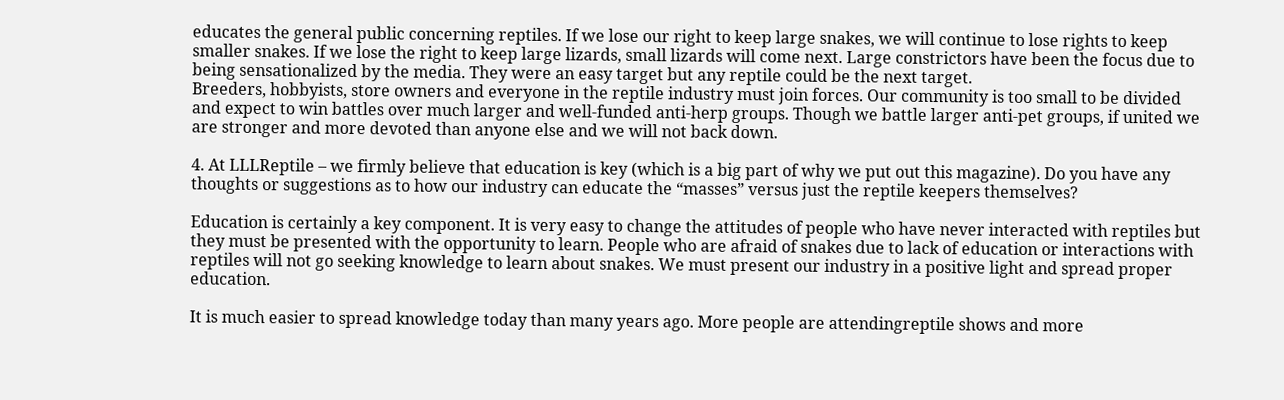educates the general public concerning reptiles. If we lose our right to keep large snakes, we will continue to lose rights to keep smaller snakes. If we lose the right to keep large lizards, small lizards will come next. Large constrictors have been the focus due to being sensationalized by the media. They were an easy target but any reptile could be the next target.
Breeders, hobbyists, store owners and everyone in the reptile industry must join forces. Our community is too small to be divided and expect to win battles over much larger and well-funded anti-herp groups. Though we battle larger anti-pet groups, if united we are stronger and more devoted than anyone else and we will not back down.

4. At LLLReptile – we firmly believe that education is key (which is a big part of why we put out this magazine). Do you have any thoughts or suggestions as to how our industry can educate the “masses” versus just the reptile keepers themselves?

Education is certainly a key component. It is very easy to change the attitudes of people who have never interacted with reptiles but they must be presented with the opportunity to learn. People who are afraid of snakes due to lack of education or interactions with reptiles will not go seeking knowledge to learn about snakes. We must present our industry in a positive light and spread proper education.

It is much easier to spread knowledge today than many years ago. More people are attendingreptile shows and more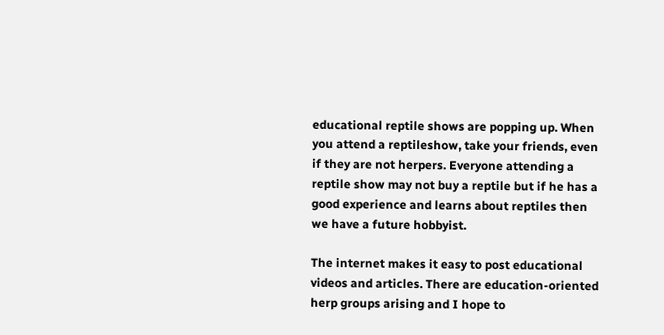educational reptile shows are popping up. When you attend a reptileshow, take your friends, even if they are not herpers. Everyone attending a reptile show may not buy a reptile but if he has a good experience and learns about reptiles then we have a future hobbyist.

The internet makes it easy to post educational videos and articles. There are education-oriented herp groups arising and I hope to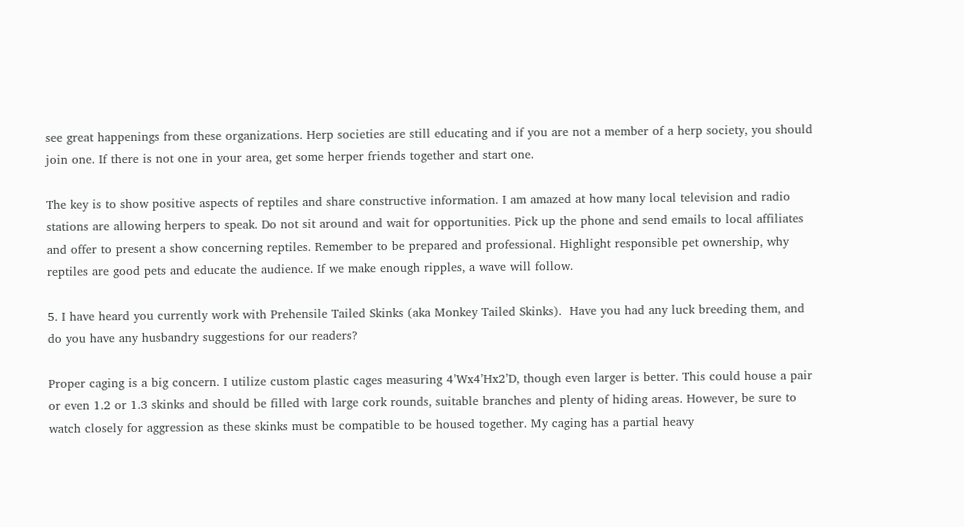see great happenings from these organizations. Herp societies are still educating and if you are not a member of a herp society, you should join one. If there is not one in your area, get some herper friends together and start one.

The key is to show positive aspects of reptiles and share constructive information. I am amazed at how many local television and radio stations are allowing herpers to speak. Do not sit around and wait for opportunities. Pick up the phone and send emails to local affiliates and offer to present a show concerning reptiles. Remember to be prepared and professional. Highlight responsible pet ownership, why reptiles are good pets and educate the audience. If we make enough ripples, a wave will follow.

5. I have heard you currently work with Prehensile Tailed Skinks (aka Monkey Tailed Skinks).  Have you had any luck breeding them, and do you have any husbandry suggestions for our readers?

Proper caging is a big concern. I utilize custom plastic cages measuring 4’Wx4’Hx2’D, though even larger is better. This could house a pair or even 1.2 or 1.3 skinks and should be filled with large cork rounds, suitable branches and plenty of hiding areas. However, be sure to watch closely for aggression as these skinks must be compatible to be housed together. My caging has a partial heavy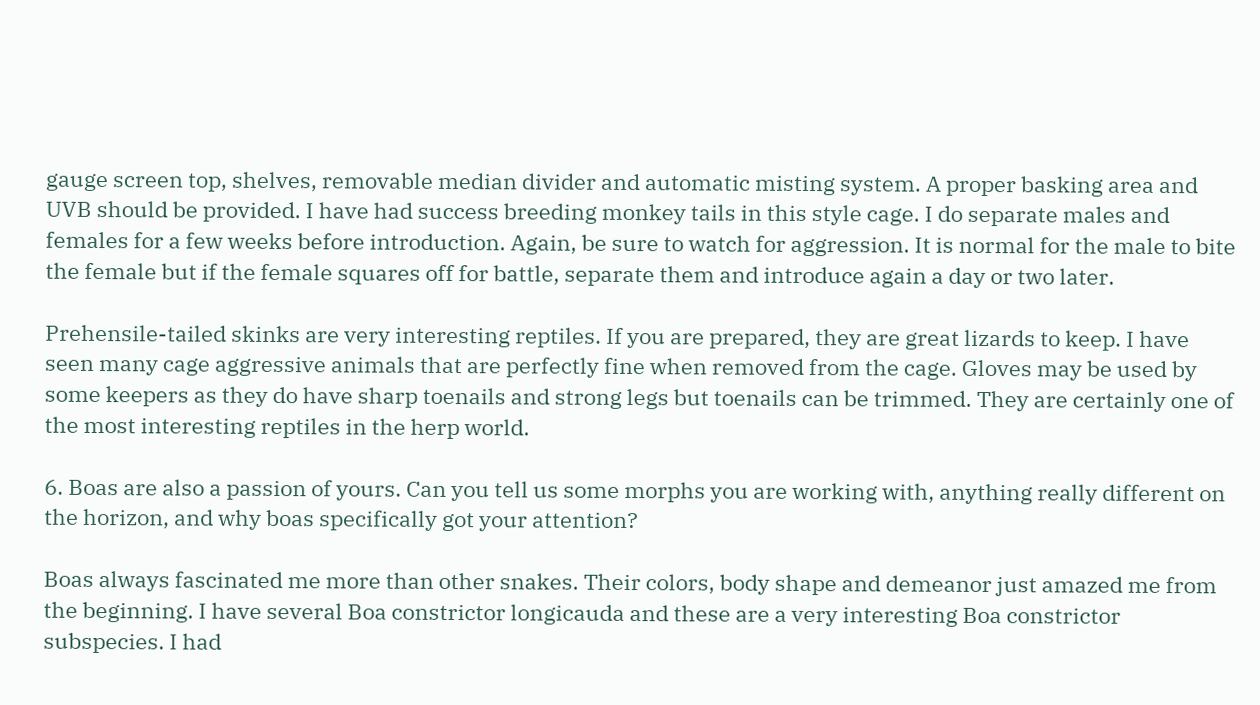gauge screen top, shelves, removable median divider and automatic misting system. A proper basking area and UVB should be provided. I have had success breeding monkey tails in this style cage. I do separate males and females for a few weeks before introduction. Again, be sure to watch for aggression. It is normal for the male to bite the female but if the female squares off for battle, separate them and introduce again a day or two later.

Prehensile-tailed skinks are very interesting reptiles. If you are prepared, they are great lizards to keep. I have seen many cage aggressive animals that are perfectly fine when removed from the cage. Gloves may be used by some keepers as they do have sharp toenails and strong legs but toenails can be trimmed. They are certainly one of the most interesting reptiles in the herp world.

6. Boas are also a passion of yours. Can you tell us some morphs you are working with, anything really different on the horizon, and why boas specifically got your attention?

Boas always fascinated me more than other snakes. Their colors, body shape and demeanor just amazed me from the beginning. I have several Boa constrictor longicauda and these are a very interesting Boa constrictor subspecies. I had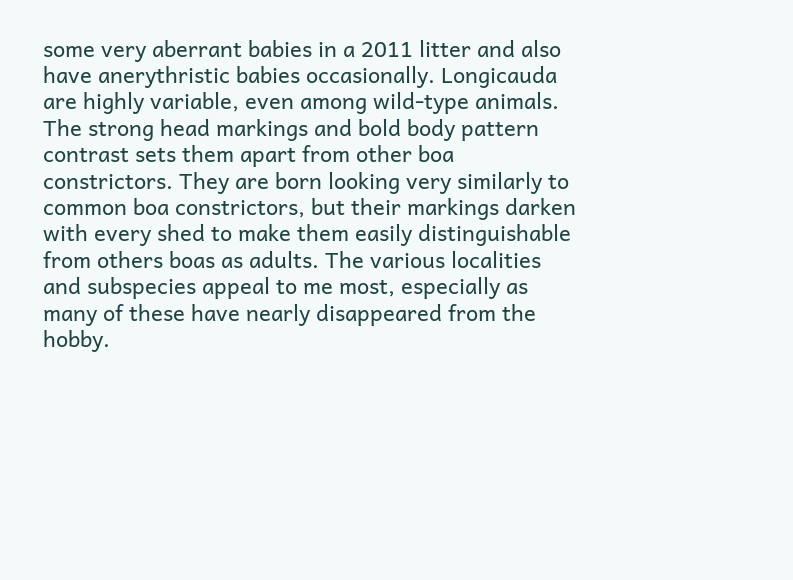some very aberrant babies in a 2011 litter and also have anerythristic babies occasionally. Longicauda are highly variable, even among wild-type animals. The strong head markings and bold body pattern contrast sets them apart from other boa constrictors. They are born looking very similarly to common boa constrictors, but their markings darken with every shed to make them easily distinguishable from others boas as adults. The various localities and subspecies appeal to me most, especially as many of these have nearly disappeared from the hobby.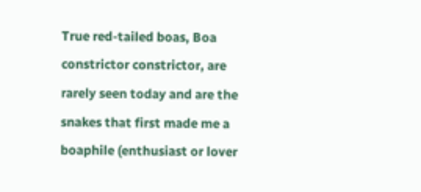True red-tailed boas, Boa constrictor constrictor, are rarely seen today and are the snakes that first made me a boaphile (enthusiast or lover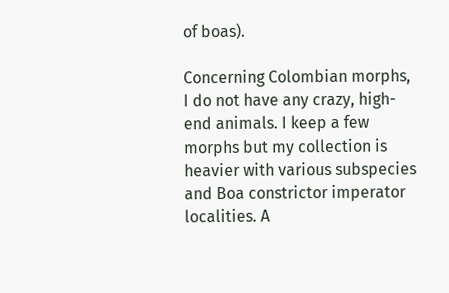of boas).

Concerning Colombian morphs, I do not have any crazy, high-end animals. I keep a few morphs but my collection is heavier with various subspecies and Boa constrictor imperator localities. A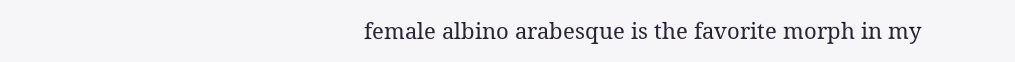female albino arabesque is the favorite morph in my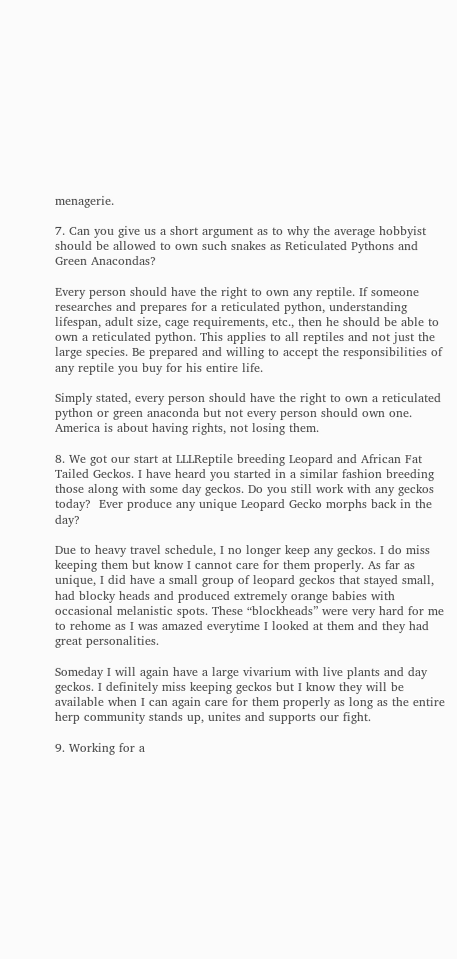menagerie.

7. Can you give us a short argument as to why the average hobbyist should be allowed to own such snakes as Reticulated Pythons and Green Anacondas?

Every person should have the right to own any reptile. If someone researches and prepares for a reticulated python, understanding lifespan, adult size, cage requirements, etc., then he should be able to own a reticulated python. This applies to all reptiles and not just the large species. Be prepared and willing to accept the responsibilities of any reptile you buy for his entire life.

Simply stated, every person should have the right to own a reticulated python or green anaconda but not every person should own one. America is about having rights, not losing them.

8. We got our start at LLLReptile breeding Leopard and African Fat Tailed Geckos. I have heard you started in a similar fashion breeding those along with some day geckos. Do you still work with any geckos today?  Ever produce any unique Leopard Gecko morphs back in the day?

Due to heavy travel schedule, I no longer keep any geckos. I do miss keeping them but know I cannot care for them properly. As far as unique, I did have a small group of leopard geckos that stayed small, had blocky heads and produced extremely orange babies with occasional melanistic spots. These “blockheads” were very hard for me to rehome as I was amazed everytime I looked at them and they had great personalities.

Someday I will again have a large vivarium with live plants and day geckos. I definitely miss keeping geckos but I know they will be available when I can again care for them properly as long as the entire herp community stands up, unites and supports our fight.

9. Working for a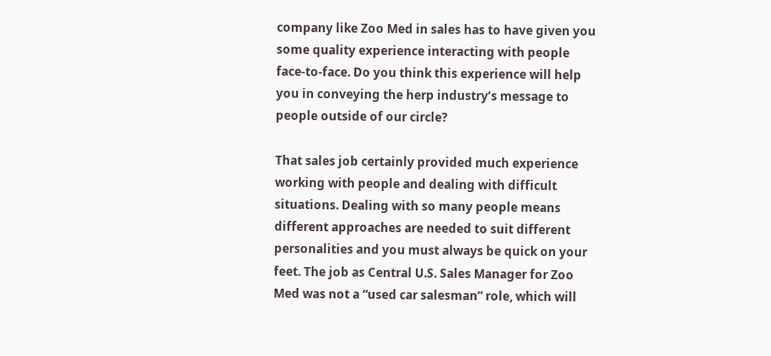company like Zoo Med in sales has to have given you some quality experience interacting with people face-to-face. Do you think this experience will help you in conveying the herp industry’s message to people outside of our circle?

That sales job certainly provided much experience working with people and dealing with difficult situations. Dealing with so many people means different approaches are needed to suit different personalities and you must always be quick on your feet. The job as Central U.S. Sales Manager for Zoo Med was not a “used car salesman” role, which will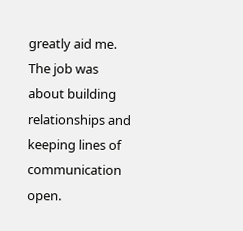greatly aid me. The job was about building relationships and keeping lines of communication open.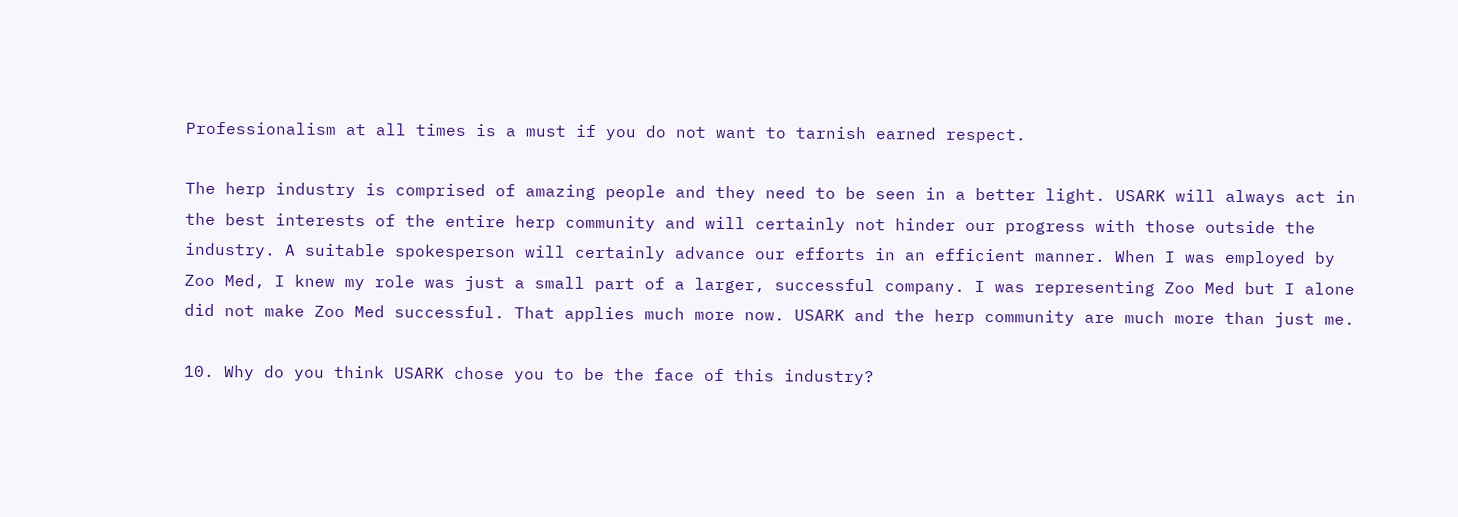Professionalism at all times is a must if you do not want to tarnish earned respect.

The herp industry is comprised of amazing people and they need to be seen in a better light. USARK will always act in the best interests of the entire herp community and will certainly not hinder our progress with those outside the industry. A suitable spokesperson will certainly advance our efforts in an efficient manner. When I was employed by Zoo Med, I knew my role was just a small part of a larger, successful company. I was representing Zoo Med but I alone did not make Zoo Med successful. That applies much more now. USARK and the herp community are much more than just me.

10. Why do you think USARK chose you to be the face of this industry?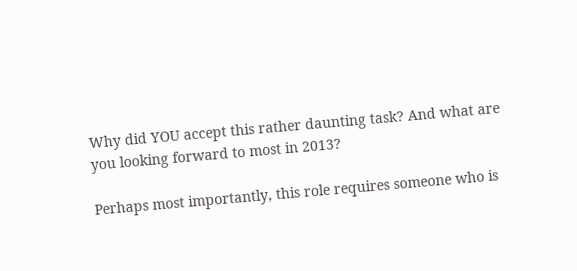Why did YOU accept this rather daunting task? And what are you looking forward to most in 2013?

Perhaps most importantly, this role requires someone who is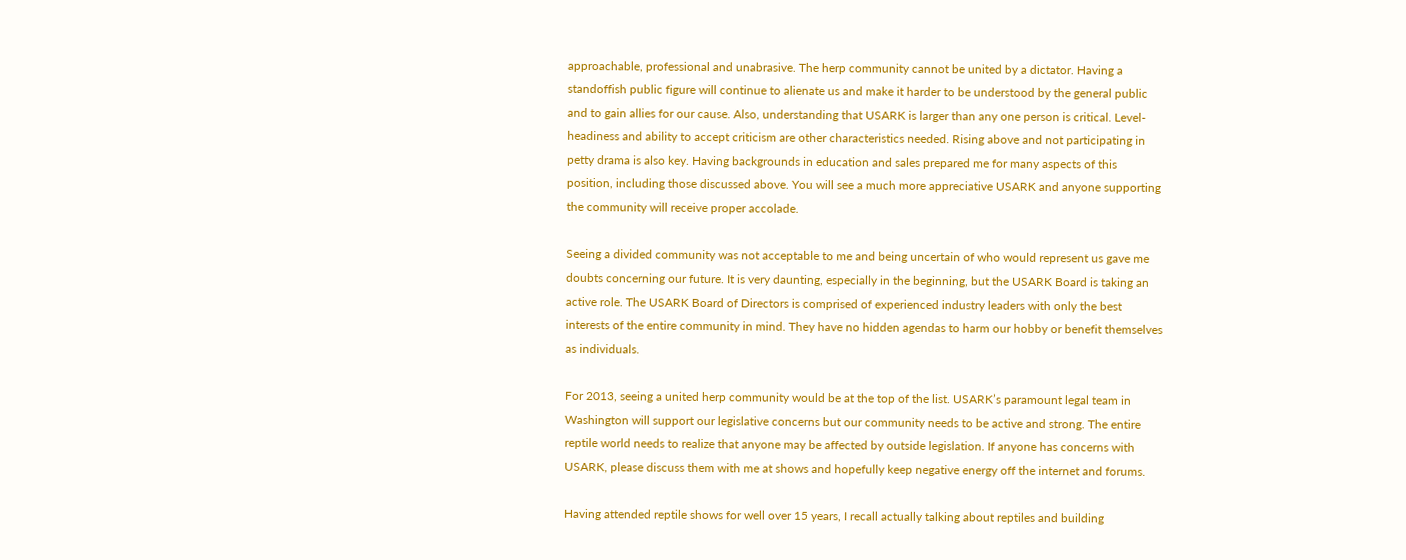approachable, professional and unabrasive. The herp community cannot be united by a dictator. Having a standoffish public figure will continue to alienate us and make it harder to be understood by the general public and to gain allies for our cause. Also, understanding that USARK is larger than any one person is critical. Level-headiness and ability to accept criticism are other characteristics needed. Rising above and not participating in petty drama is also key. Having backgrounds in education and sales prepared me for many aspects of this position, including those discussed above. You will see a much more appreciative USARK and anyone supporting the community will receive proper accolade.

Seeing a divided community was not acceptable to me and being uncertain of who would represent us gave me doubts concerning our future. It is very daunting, especially in the beginning, but the USARK Board is taking an active role. The USARK Board of Directors is comprised of experienced industry leaders with only the best interests of the entire community in mind. They have no hidden agendas to harm our hobby or benefit themselves as individuals.

For 2013, seeing a united herp community would be at the top of the list. USARK’s paramount legal team in Washington will support our legislative concerns but our community needs to be active and strong. The entire reptile world needs to realize that anyone may be affected by outside legislation. If anyone has concerns with USARK, please discuss them with me at shows and hopefully keep negative energy off the internet and forums.

Having attended reptile shows for well over 15 years, I recall actually talking about reptiles and building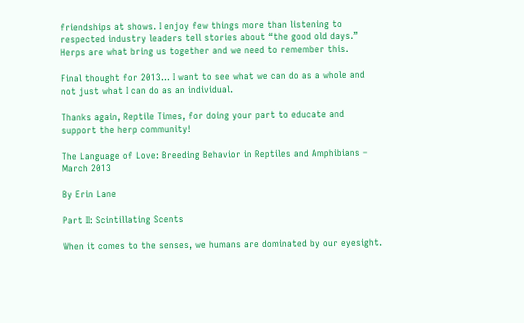friendships at shows. I enjoy few things more than listening to respected industry leaders tell stories about “the good old days.” Herps are what bring us together and we need to remember this.

Final thought for 2013… I want to see what we can do as a whole and not just what I can do as an individual.

Thanks again, Reptile Times, for doing your part to educate and support the herp community!

The Language of Love: Breeding Behavior in Reptiles and Amphibians – March 2013

By Erin Lane

Part II: Scintillating Scents

When it comes to the senses, we humans are dominated by our eyesight.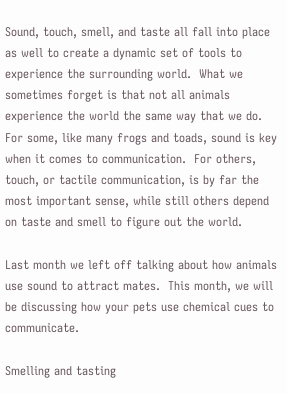Sound, touch, smell, and taste all fall into place as well to create a dynamic set of tools to experience the surrounding world.  What we sometimes forget is that not all animals experience the world the same way that we do.  For some, like many frogs and toads, sound is key when it comes to communication.  For others, touch, or tactile communication, is by far the most important sense, while still others depend on taste and smell to figure out the world.

Last month we left off talking about how animals use sound to attract mates.  This month, we will be discussing how your pets use chemical cues to communicate.

Smelling and tasting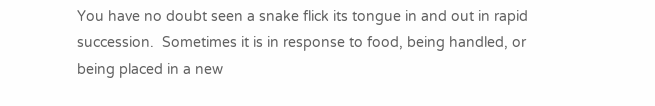You have no doubt seen a snake flick its tongue in and out in rapid succession.  Sometimes it is in response to food, being handled, or being placed in a new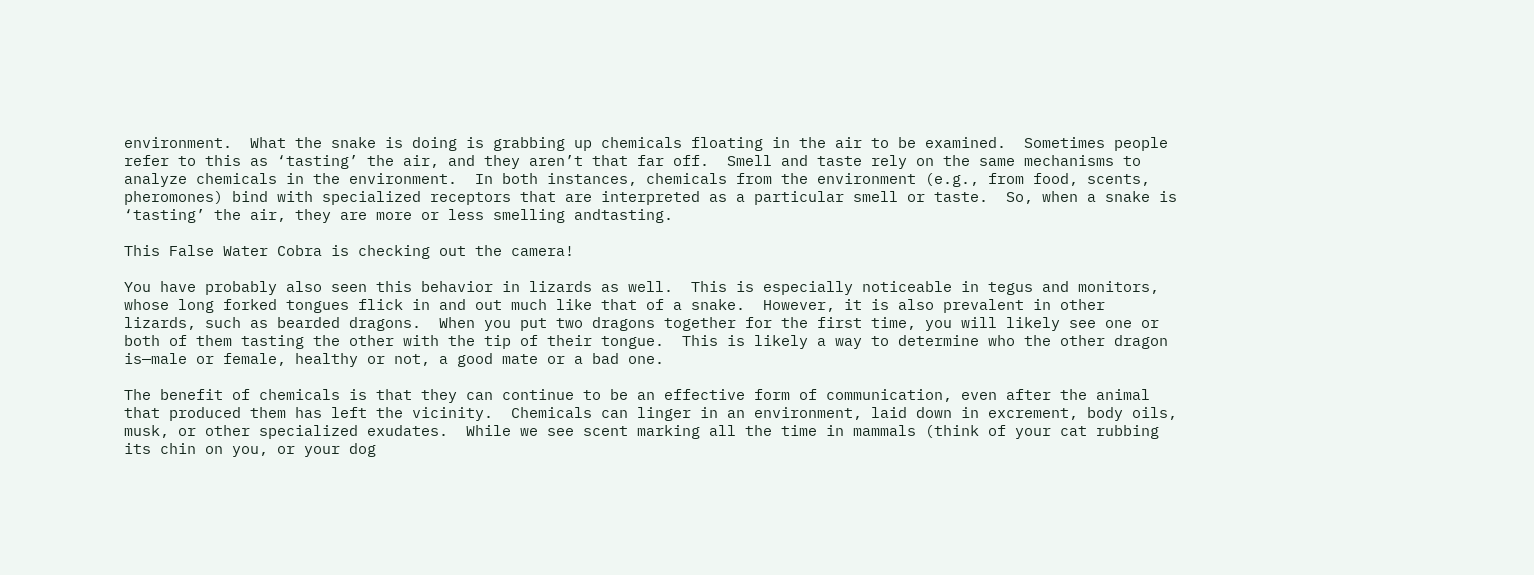environment.  What the snake is doing is grabbing up chemicals floating in the air to be examined.  Sometimes people refer to this as ‘tasting’ the air, and they aren’t that far off.  Smell and taste rely on the same mechanisms to analyze chemicals in the environment.  In both instances, chemicals from the environment (e.g., from food, scents, pheromones) bind with specialized receptors that are interpreted as a particular smell or taste.  So, when a snake is ‘tasting’ the air, they are more or less smelling andtasting.

This False Water Cobra is checking out the camera!

You have probably also seen this behavior in lizards as well.  This is especially noticeable in tegus and monitors, whose long forked tongues flick in and out much like that of a snake.  However, it is also prevalent in other lizards, such as bearded dragons.  When you put two dragons together for the first time, you will likely see one or both of them tasting the other with the tip of their tongue.  This is likely a way to determine who the other dragon is—male or female, healthy or not, a good mate or a bad one.

The benefit of chemicals is that they can continue to be an effective form of communication, even after the animal that produced them has left the vicinity.  Chemicals can linger in an environment, laid down in excrement, body oils, musk, or other specialized exudates.  While we see scent marking all the time in mammals (think of your cat rubbing its chin on you, or your dog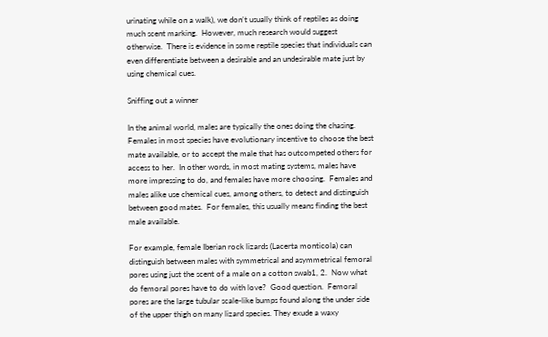urinating while on a walk), we don’t usually think of reptiles as doing much scent marking.  However, much research would suggest otherwise.  There is evidence in some reptile species that individuals can even differentiate between a desirable and an undesirable mate just by using chemical cues.

Sniffing out a winner

In the animal world, males are typically the ones doing the chasing.  Females in most species have evolutionary incentive to choose the best mate available, or to accept the male that has outcompeted others for access to her.  In other words, in most mating systems, males have more impressing to do, and females have more choosing.  Females and males alike use chemical cues, among others, to detect and distinguish between good mates.  For females, this usually means finding the best male available.

For example, female Iberian rock lizards (Lacerta monticola) can distinguish between males with symmetrical and asymmetrical femoral pores using just the scent of a male on a cotton swab1, 2.  Now what do femoral pores have to do with love?  Good question.  Femoral pores are the large tubular scale-like bumps found along the under side of the upper thigh on many lizard species. They exude a waxy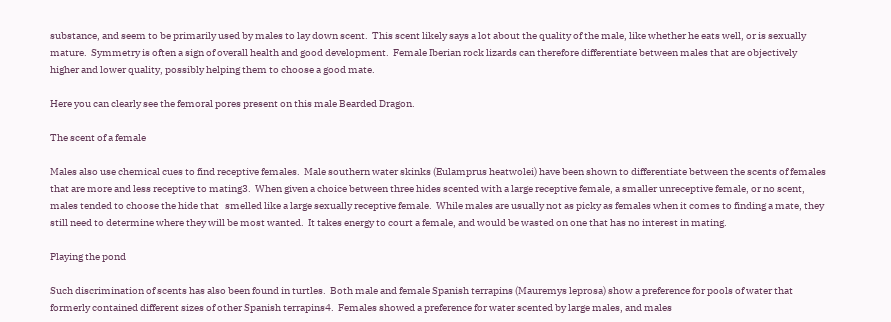substance, and seem to be primarily used by males to lay down scent.  This scent likely says a lot about the quality of the male, like whether he eats well, or is sexually mature.  Symmetry is often a sign of overall health and good development.  Female Iberian rock lizards can therefore differentiate between males that are objectively higher and lower quality, possibly helping them to choose a good mate.

Here you can clearly see the femoral pores present on this male Bearded Dragon.

The scent of a female

Males also use chemical cues to find receptive females.  Male southern water skinks (Eulamprus heatwolei) have been shown to differentiate between the scents of females that are more and less receptive to mating3.  When given a choice between three hides scented with a large receptive female, a smaller unreceptive female, or no scent, males tended to choose the hide that   smelled like a large sexually receptive female.  While males are usually not as picky as females when it comes to finding a mate, they still need to determine where they will be most wanted.  It takes energy to court a female, and would be wasted on one that has no interest in mating.

Playing the pond

Such discrimination of scents has also been found in turtles.  Both male and female Spanish terrapins (Mauremys leprosa) show a preference for pools of water that formerly contained different sizes of other Spanish terrapins4.  Females showed a preference for water scented by large males, and males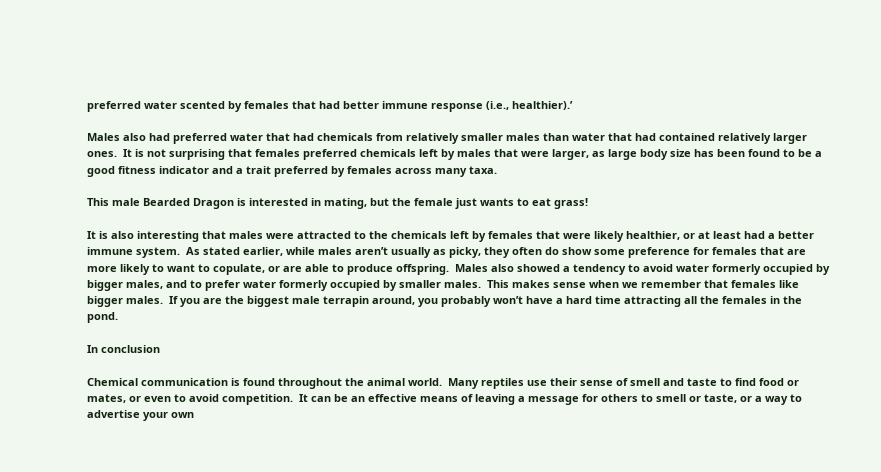preferred water scented by females that had better immune response (i.e., healthier).’

Males also had preferred water that had chemicals from relatively smaller males than water that had contained relatively larger ones.  It is not surprising that females preferred chemicals left by males that were larger, as large body size has been found to be a good fitness indicator and a trait preferred by females across many taxa.

This male Bearded Dragon is interested in mating, but the female just wants to eat grass!

It is also interesting that males were attracted to the chemicals left by females that were likely healthier, or at least had a better immune system.  As stated earlier, while males aren’t usually as picky, they often do show some preference for females that are more likely to want to copulate, or are able to produce offspring.  Males also showed a tendency to avoid water formerly occupied by bigger males, and to prefer water formerly occupied by smaller males.  This makes sense when we remember that females like bigger males.  If you are the biggest male terrapin around, you probably won’t have a hard time attracting all the females in the pond.

In conclusion

Chemical communication is found throughout the animal world.  Many reptiles use their sense of smell and taste to find food or mates, or even to avoid competition.  It can be an effective means of leaving a message for others to smell or taste, or a way to advertise your own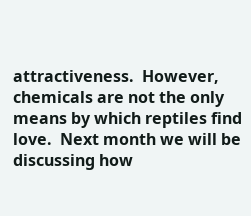attractiveness.  However, chemicals are not the only means by which reptiles find love.  Next month we will be discussing how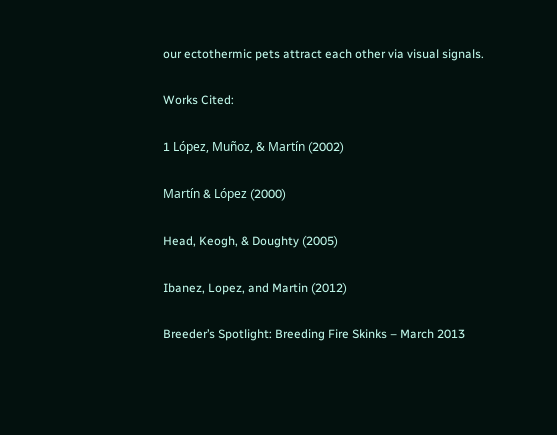our ectothermic pets attract each other via visual signals.

Works Cited:

1 López, Muñoz, & Martín (2002)

Martín & López (2000)

Head, Keogh, & Doughty (2005)

Ibanez, Lopez, and Martin (2012)

Breeder’s Spotlight: Breeding Fire Skinks – March 2013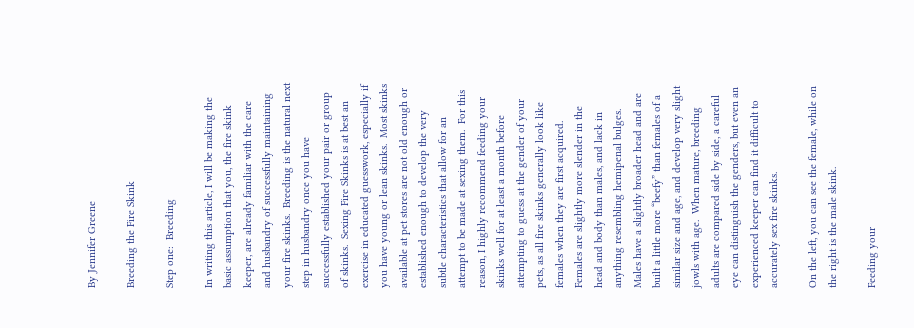By Jennifer Greene

Breeding the Fire Skink

Step one:  Breeding

In writing this article, I will be making the basic assumption that you, the fire skink keeper, are already familiar with the care and husbandry of successfully maintaining your fire skinks.  Breeding is the natural next step in husbandry once you have successfully established your pair or group of skinks.  Sexing Fire Skinks is at best an exercise in educated guesswork, especially if you have young or lean skinks.  Most skinks available at pet stores are not old enough or established enough to develop the very subtle characteristics that allow for an attempt to be made at sexing them.  For this reason, I highly recommend feeding your skinks well for at least a month before attempting to guess at the gender of your pets, as all fire skinks generally look like females when they are first acquired.  Females are slightly more slender in the head and body than males, and lack in anything resembling hemipenal bulges.   Males have a slightly broader head and are built a little more “beefy” than females of a similar size and age, and develop very slight jowls with age.  When mature, breeding adults are compared side by side, a careful eye can distinguish the genders, but even an experienced keeper can find it difficult to accurately sex fire skinks.

On the left, you can see the female, while on the right is the male skink.

Feeding your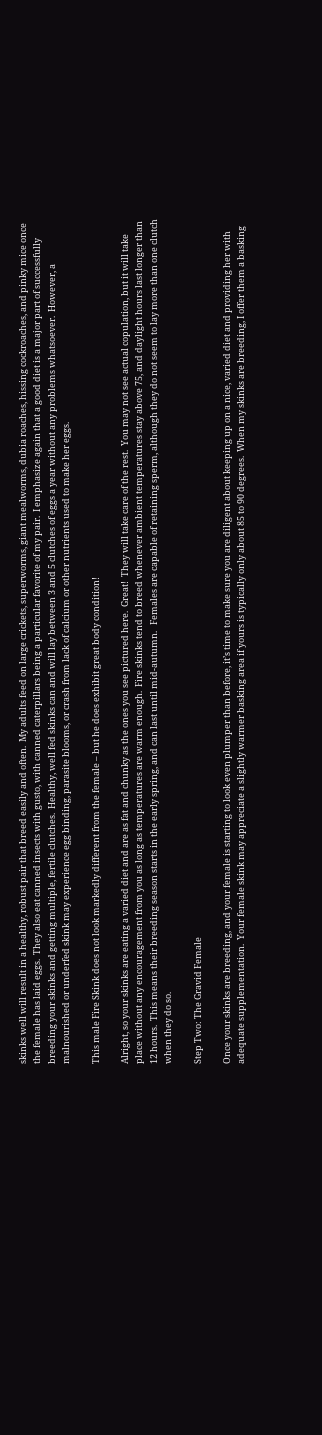skinks well will result in a healthy, robust pair that breed easily and often.  My adults feed on large crickets, superworms, giant mealworms, dubia roaches, hissing cockroaches, and pinky mice once the female has laid eggs.  They also eat canned insects with gusto, with canned caterpillars being a particular favorite of my pair.  I emphasize again that a good diet is a major part of successfully breeding your skinks and getting multiple, fertile clutches.  Healthy, well fed skinks can and will lay between 3 and 5 clutches of eggs a year without any problems whatsoever.  However, a malnourished or underfed skink may experience egg binding, parasite blooms, or crash from lack of calcium or other nutrients used to make her eggs.

This male Fire Skink does not look markedly different from the female – but he does exhibit great body condition!

Alright, so your skinks are eating a varied diet and are as fat and chunky as the ones you see pictured here.  Great!  They will take care of the rest.  You may not see actual copulation, but it will take place without any encouragement from you as long as temperatures are warm enough.  Fire skinks tend to breed whenever ambient temperatures stay above 75, and daylight hours last longer than 12 hours.  This means their breeding season starts in the early spring, and can last until mid-autumn.   Females are capable of retaining sperm, although they do not seem to lay more than one clutch when they do so.

Step Two: The Gravid Female

Once your skinks are breeding, and your female is starting to look even plumper than before, it’s time to make sure you are diligent about keeping up on a nice, varied diet and providing her with adequate supplementation.  Your female skink may appreciate a slightly warmer basking area if yours is typically only about 85 to 90 degrees.  When my skinks are breeding, I offer them a basking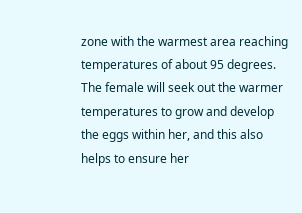zone with the warmest area reaching temperatures of about 95 degrees.  The female will seek out the warmer temperatures to grow and develop the eggs within her, and this also helps to ensure her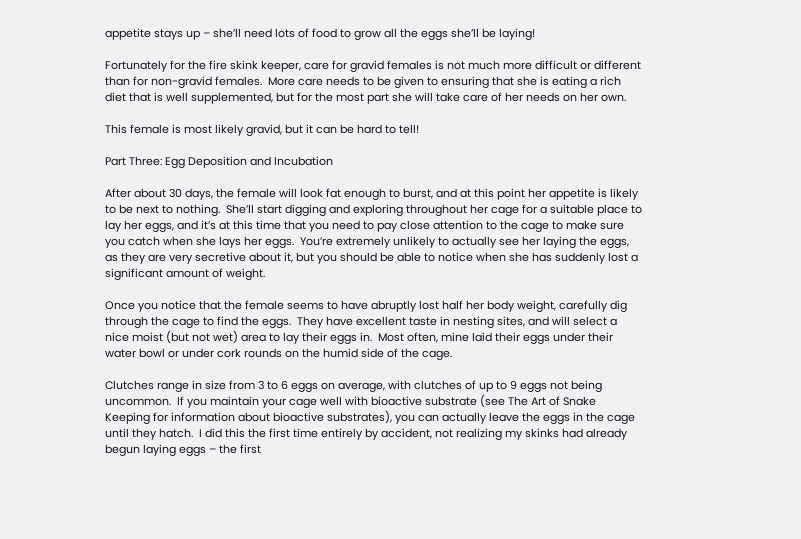appetite stays up – she’ll need lots of food to grow all the eggs she’ll be laying!

Fortunately for the fire skink keeper, care for gravid females is not much more difficult or different than for non-gravid females.  More care needs to be given to ensuring that she is eating a rich diet that is well supplemented, but for the most part she will take care of her needs on her own.

This female is most likely gravid, but it can be hard to tell!

Part Three: Egg Deposition and Incubation

After about 30 days, the female will look fat enough to burst, and at this point her appetite is likely to be next to nothing.  She’ll start digging and exploring throughout her cage for a suitable place to lay her eggs, and it’s at this time that you need to pay close attention to the cage to make sure you catch when she lays her eggs.  You’re extremely unlikely to actually see her laying the eggs, as they are very secretive about it, but you should be able to notice when she has suddenly lost a significant amount of weight.

Once you notice that the female seems to have abruptly lost half her body weight, carefully dig through the cage to find the eggs.  They have excellent taste in nesting sites, and will select a nice moist (but not wet) area to lay their eggs in.  Most often, mine laid their eggs under their water bowl or under cork rounds on the humid side of the cage.

Clutches range in size from 3 to 6 eggs on average, with clutches of up to 9 eggs not being uncommon.  If you maintain your cage well with bioactive substrate (see The Art of Snake Keeping for information about bioactive substrates), you can actually leave the eggs in the cage until they hatch.  I did this the first time entirely by accident, not realizing my skinks had already begun laying eggs – the first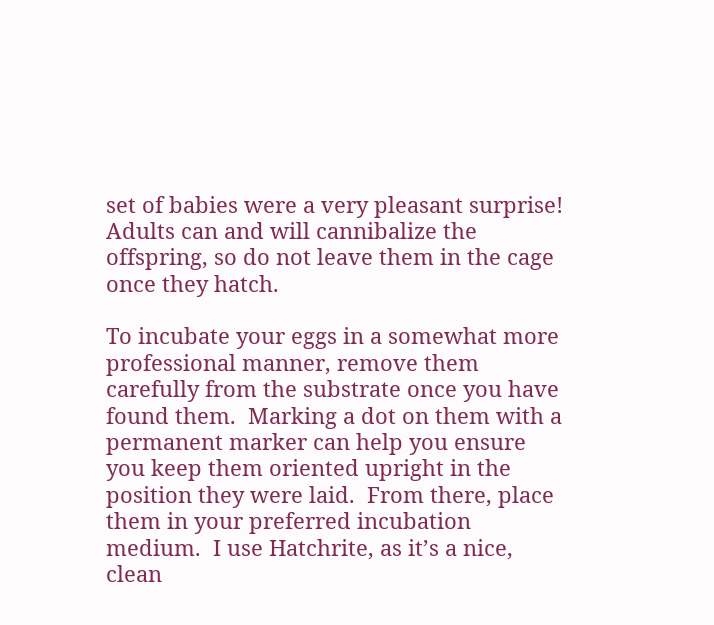set of babies were a very pleasant surprise!  Adults can and will cannibalize the offspring, so do not leave them in the cage once they hatch.

To incubate your eggs in a somewhat more professional manner, remove them carefully from the substrate once you have found them.  Marking a dot on them with a permanent marker can help you ensure you keep them oriented upright in the position they were laid.  From there, place them in your preferred incubation medium.  I use Hatchrite, as it’s a nice, clean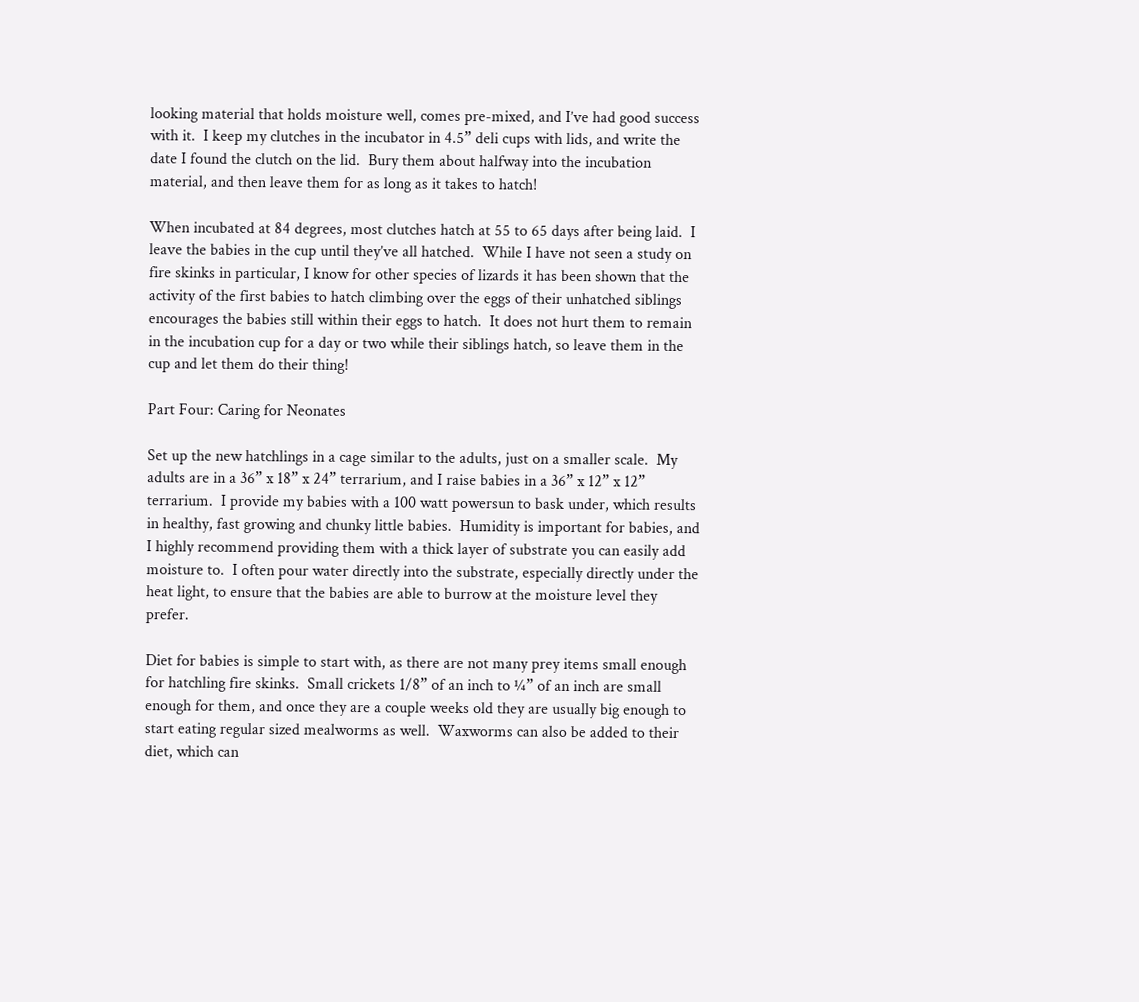looking material that holds moisture well, comes pre-mixed, and I’ve had good success with it.  I keep my clutches in the incubator in 4.5” deli cups with lids, and write the date I found the clutch on the lid.  Bury them about halfway into the incubation material, and then leave them for as long as it takes to hatch!

When incubated at 84 degrees, most clutches hatch at 55 to 65 days after being laid.  I leave the babies in the cup until they’ve all hatched.  While I have not seen a study on fire skinks in particular, I know for other species of lizards it has been shown that the activity of the first babies to hatch climbing over the eggs of their unhatched siblings encourages the babies still within their eggs to hatch.  It does not hurt them to remain in the incubation cup for a day or two while their siblings hatch, so leave them in the cup and let them do their thing!

Part Four: Caring for Neonates

Set up the new hatchlings in a cage similar to the adults, just on a smaller scale.  My adults are in a 36” x 18” x 24” terrarium, and I raise babies in a 36” x 12” x 12” terrarium.  I provide my babies with a 100 watt powersun to bask under, which results in healthy, fast growing and chunky little babies.  Humidity is important for babies, and I highly recommend providing them with a thick layer of substrate you can easily add moisture to.  I often pour water directly into the substrate, especially directly under the heat light, to ensure that the babies are able to burrow at the moisture level they prefer.

Diet for babies is simple to start with, as there are not many prey items small enough for hatchling fire skinks.  Small crickets 1/8” of an inch to ¼” of an inch are small enough for them, and once they are a couple weeks old they are usually big enough to start eating regular sized mealworms as well.  Waxworms can also be added to their diet, which can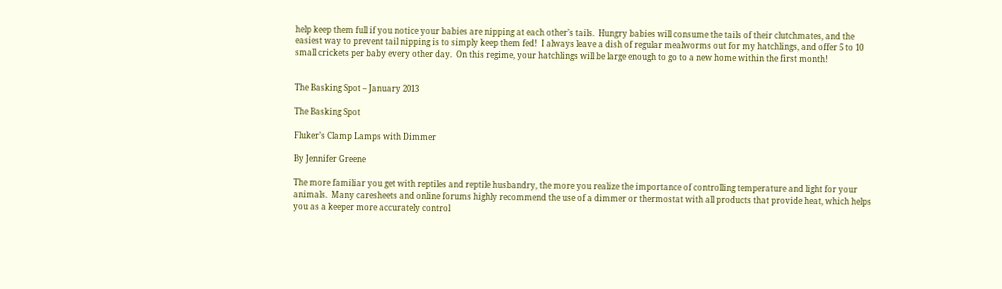help keep them full if you notice your babies are nipping at each other’s tails.  Hungry babies will consume the tails of their clutchmates, and the easiest way to prevent tail nipping is to simply keep them fed!  I always leave a dish of regular mealworms out for my hatchlings, and offer 5 to 10 small crickets per baby every other day.  On this regime, your hatchlings will be large enough to go to a new home within the first month!


The Basking Spot – January 2013

The Basking Spot

Fluker’s Clamp Lamps with Dimmer

By Jennifer Greene

The more familiar you get with reptiles and reptile husbandry, the more you realize the importance of controlling temperature and light for your animals.  Many caresheets and online forums highly recommend the use of a dimmer or thermostat with all products that provide heat, which helps you as a keeper more accurately control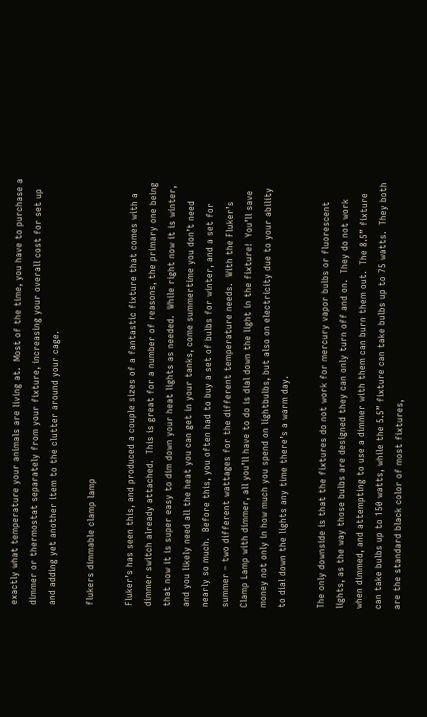exactly what temperature your animals are living at.  Most of the time, you have to purchase a dimmer or thermostat separately from your fixture, increasing your overall cost for set up and adding yet another item to the clutter around your cage.

flukers dimmable clamp lamp

Fluker’s has seen this, and produced a couple sizes of a fantastic fixture that comes with a dimmer switch already attached.  This is great for a number of reasons, the primary one being that now it is super easy to dim down your heat lights as needed.  While right now it is winter, and you likely need all the heat you can get in your tanks, come summertime you don’t need nearly so much.  Before this, you often had to buy a set of bulbs for winter, and a set for summer – two different wattages for the different temperature needs.  With the Fluker’s Clamp Lamp with dimmer, all you’ll have to do is dial down the light in the fixture!  You’ll save money not only in how much you spend on lightbulbs, but also on electricity due to your ability to dial down the lights any time there’s a warm day.

The only downside is that the fixtures do not work for mercury vapor bulbs or fluorescent lights, as the way those bulbs are designed they can only turn off and on.  They do not work when dimmed, and attempting to use a dimmer with them can burn them out.  The 8.5” fixture can take bulbs up to 150 watts, while the 5.5” fixture can take bulbs up to 75 watts.  They both are the standard black color of most fixtures,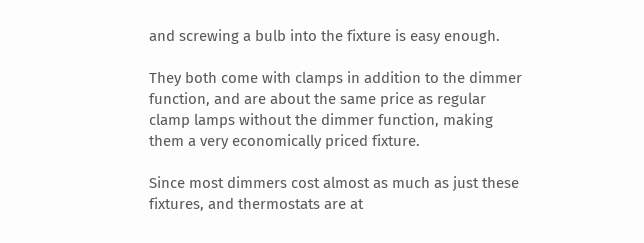and screwing a bulb into the fixture is easy enough.

They both come with clamps in addition to the dimmer function, and are about the same price as regular clamp lamps without the dimmer function, making them a very economically priced fixture.

Since most dimmers cost almost as much as just these fixtures, and thermostats are at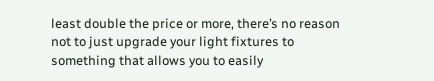least double the price or more, there’s no reason not to just upgrade your light fixtures to something that allows you to easily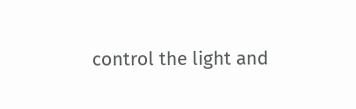control the light and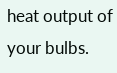heat output of your bulbs.